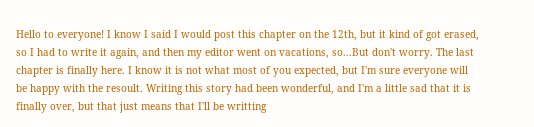Hello to everyone! I know I said I would post this chapter on the 12th, but it kind of got erased, so I had to write it again, and then my editor went on vacations, so...But don't worry. The last chapter is finally here. I know it is not what most of you expected, but I'm sure everyone will be happy with the resoult. Writing this story had been wonderful, and I'm a little sad that it is finally over, but that just means that I'll be writting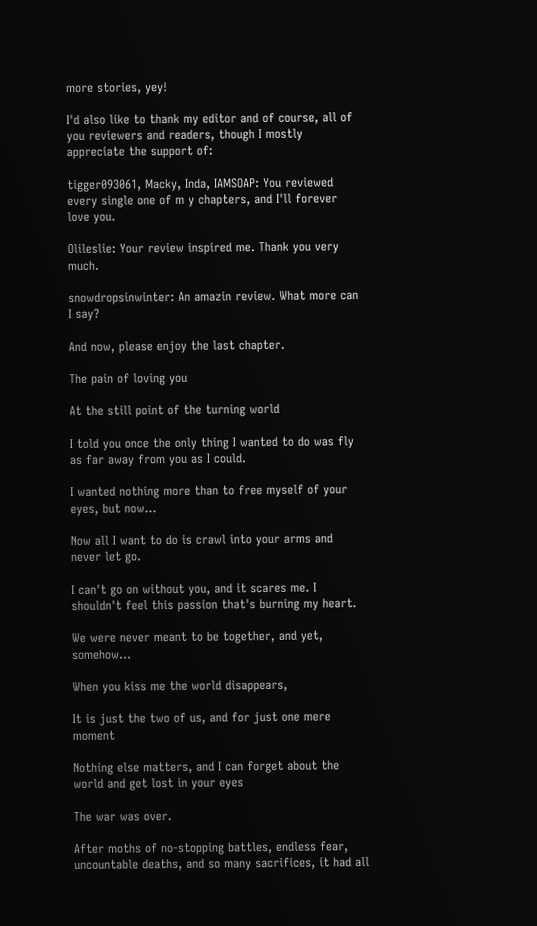more stories, yey!

I'd also like to thank my editor and of course, all of you reviewers and readers, though I mostly appreciate the support of:

tigger093061, Macky, Inda, IAMSOAP: You reviewed every single one of m y chapters, and I'll forever love you.

Olileslie: Your review inspired me. Thank you very much.

snowdropsinwinter: An amazin review. What more can I say?

And now, please enjoy the last chapter.

The pain of loving you

At the still point of the turning world

I told you once the only thing I wanted to do was fly as far away from you as I could.

I wanted nothing more than to free myself of your eyes, but now...

Now all I want to do is crawl into your arms and never let go.

I can't go on without you, and it scares me. I shouldn't feel this passion that's burning my heart.

We were never meant to be together, and yet, somehow...

When you kiss me the world disappears,

It is just the two of us, and for just one mere moment

Nothing else matters, and I can forget about the world and get lost in your eyes

The war was over.

After moths of no-stopping battles, endless fear, uncountable deaths, and so many sacrifices, it had all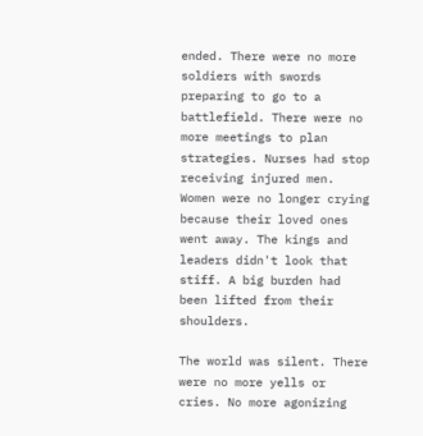ended. There were no more soldiers with swords preparing to go to a battlefield. There were no more meetings to plan strategies. Nurses had stop receiving injured men. Women were no longer crying because their loved ones went away. The kings and leaders didn't look that stiff. A big burden had been lifted from their shoulders.

The world was silent. There were no more yells or cries. No more agonizing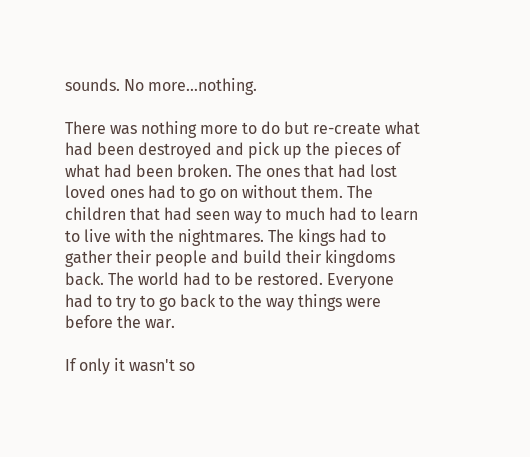sounds. No more…nothing.

There was nothing more to do but re-create what had been destroyed and pick up the pieces of what had been broken. The ones that had lost loved ones had to go on without them. The children that had seen way to much had to learn to live with the nightmares. The kings had to gather their people and build their kingdoms back. The world had to be restored. Everyone had to try to go back to the way things were before the war.

If only it wasn't so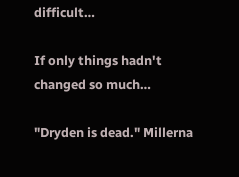difficult…

If only things hadn't changed so much…

"Dryden is dead." Millerna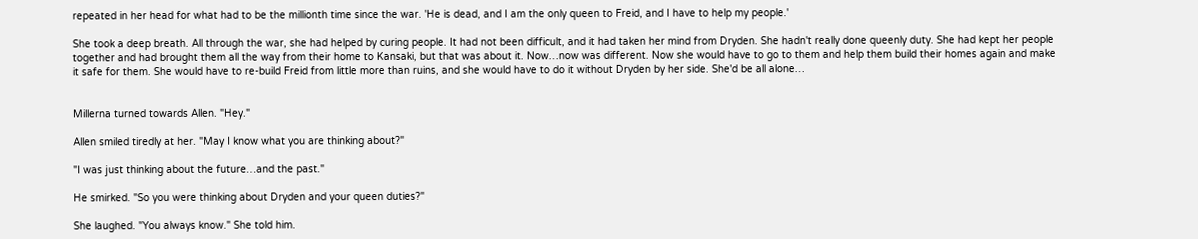repeated in her head for what had to be the millionth time since the war. 'He is dead, and I am the only queen to Freid, and I have to help my people.'

She took a deep breath. All through the war, she had helped by curing people. It had not been difficult, and it had taken her mind from Dryden. She hadn't really done queenly duty. She had kept her people together and had brought them all the way from their home to Kansaki, but that was about it. Now…now was different. Now she would have to go to them and help them build their homes again and make it safe for them. She would have to re-build Freid from little more than ruins, and she would have to do it without Dryden by her side. She'd be all alone…


Millerna turned towards Allen. "Hey."

Allen smiled tiredly at her. "May I know what you are thinking about?"

"I was just thinking about the future…and the past."

He smirked. "So you were thinking about Dryden and your queen duties?"

She laughed. "You always know." She told him.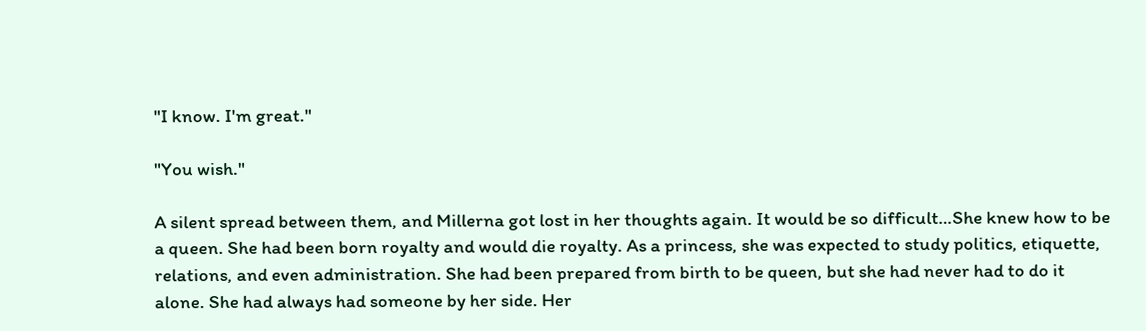"I know. I'm great."

"You wish."

A silent spread between them, and Millerna got lost in her thoughts again. It would be so difficult…She knew how to be a queen. She had been born royalty and would die royalty. As a princess, she was expected to study politics, etiquette, relations, and even administration. She had been prepared from birth to be queen, but she had never had to do it alone. She had always had someone by her side. Her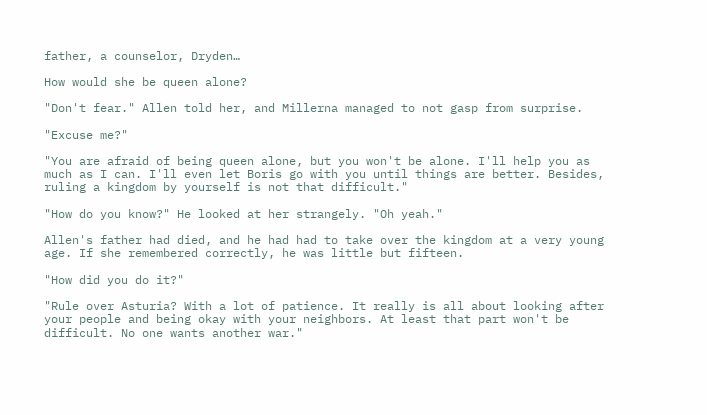father, a counselor, Dryden…

How would she be queen alone?

"Don't fear." Allen told her, and Millerna managed to not gasp from surprise.

"Excuse me?"

"You are afraid of being queen alone, but you won't be alone. I'll help you as much as I can. I'll even let Boris go with you until things are better. Besides, ruling a kingdom by yourself is not that difficult."

"How do you know?" He looked at her strangely. "Oh yeah."

Allen's father had died, and he had had to take over the kingdom at a very young age. If she remembered correctly, he was little but fifteen.

"How did you do it?"

"Rule over Asturia? With a lot of patience. It really is all about looking after your people and being okay with your neighbors. At least that part won't be difficult. No one wants another war."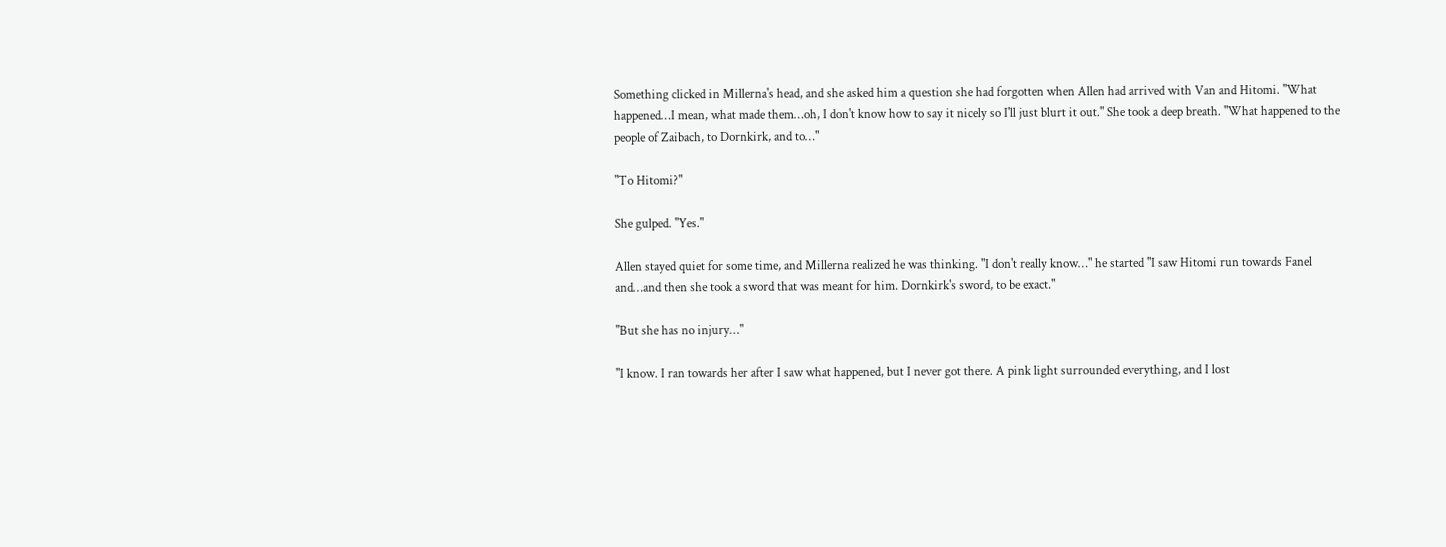Something clicked in Millerna's head, and she asked him a question she had forgotten when Allen had arrived with Van and Hitomi. "What happened…I mean, what made them…oh, I don't know how to say it nicely so I'll just blurt it out." She took a deep breath. "What happened to the people of Zaibach, to Dornkirk, and to…"

"To Hitomi?"

She gulped. "Yes."

Allen stayed quiet for some time, and Millerna realized he was thinking. "I don't really know…" he started "I saw Hitomi run towards Fanel and…and then she took a sword that was meant for him. Dornkirk's sword, to be exact."

"But she has no injury…"

"I know. I ran towards her after I saw what happened, but I never got there. A pink light surrounded everything, and I lost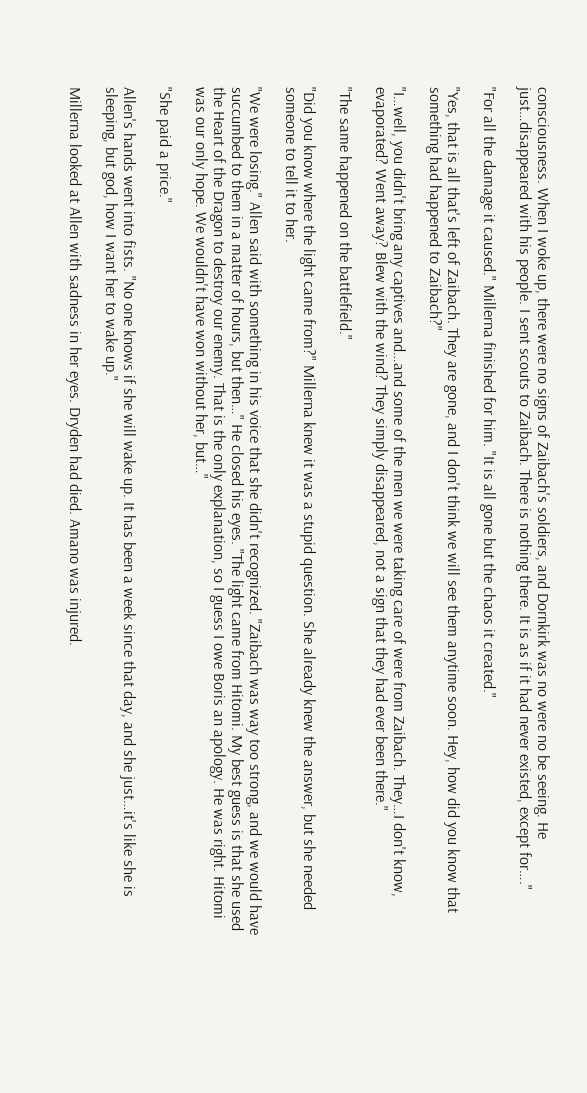consciousness. When I woke up, there were no signs of Zaibach's soldiers, and Dornkirk was no were no be seeing. He just…disappeared with his people. I sent scouts to Zaibach. There is nothing there. It is as if it had never existed, except for…."

"For all the damage it caused." Millerna finished for him. "It is all gone but the chaos it created."

"Yes, that is all that's left of Zaibach. They are gone, and I don't think we will see them anytime soon. Hey, how did you know that something had happened to Zaibach?"

"I…well, you didn't bring any captives and…and some of the men we were taking care of were from Zaibach. They…I don't know, evaporated? Went away? Blew with the wind? They simply disappeared, not a sign that they had ever been there."

"The same happened on the battlefield."

"Did you know where the light came from?" Millerna knew it was a stupid question. She already knew the answer, but she needed someone to tell it to her.

"We were losing." Allen said with something in his voice that she didn't recognized. "Zaibach was way too strong, and we would have succumbed to them in a matter of hours, but then…" He closed his eyes. "The light came from Hitomi. My best guess is that she used the Heart of the Dragon to destroy our enemy. That is the only explanation, so I guess I owe Boris an apology. He was right. Hitomi was our only hope. We wouldn't have won without her, but…"

"She paid a price."

Allen's hands went into fists. "No one knows if she will wake up. It has been a week since that day, and she just…it's like she is sleeping, but god, how I want her to wake up."

Millerna looked at Allen with sadness in her eyes. Dryden had died. Amano was injured.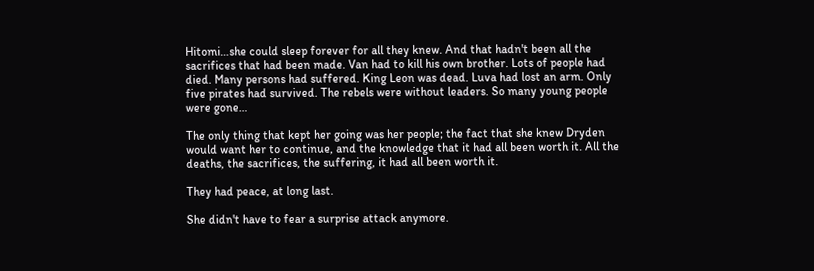Hitomi…she could sleep forever for all they knew. And that hadn't been all the sacrifices that had been made. Van had to kill his own brother. Lots of people had died. Many persons had suffered. King Leon was dead. Luva had lost an arm. Only five pirates had survived. The rebels were without leaders. So many young people were gone…

The only thing that kept her going was her people; the fact that she knew Dryden would want her to continue, and the knowledge that it had all been worth it. All the deaths, the sacrifices, the suffering, it had all been worth it.

They had peace, at long last.

She didn't have to fear a surprise attack anymore.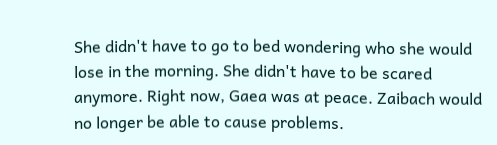She didn't have to go to bed wondering who she would lose in the morning. She didn't have to be scared anymore. Right now, Gaea was at peace. Zaibach would no longer be able to cause problems.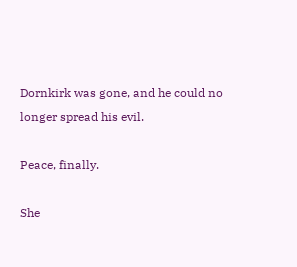Dornkirk was gone, and he could no longer spread his evil.

Peace, finally.

She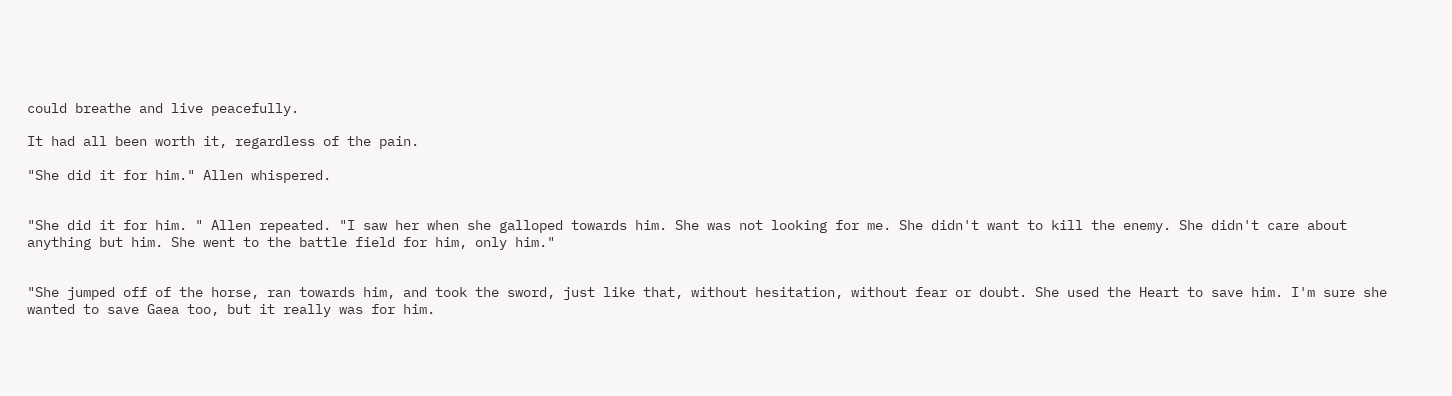could breathe and live peacefully.

It had all been worth it, regardless of the pain.

"She did it for him." Allen whispered.


"She did it for him. " Allen repeated. "I saw her when she galloped towards him. She was not looking for me. She didn't want to kill the enemy. She didn't care about anything but him. She went to the battle field for him, only him."


"She jumped off of the horse, ran towards him, and took the sword, just like that, without hesitation, without fear or doubt. She used the Heart to save him. I'm sure she wanted to save Gaea too, but it really was for him.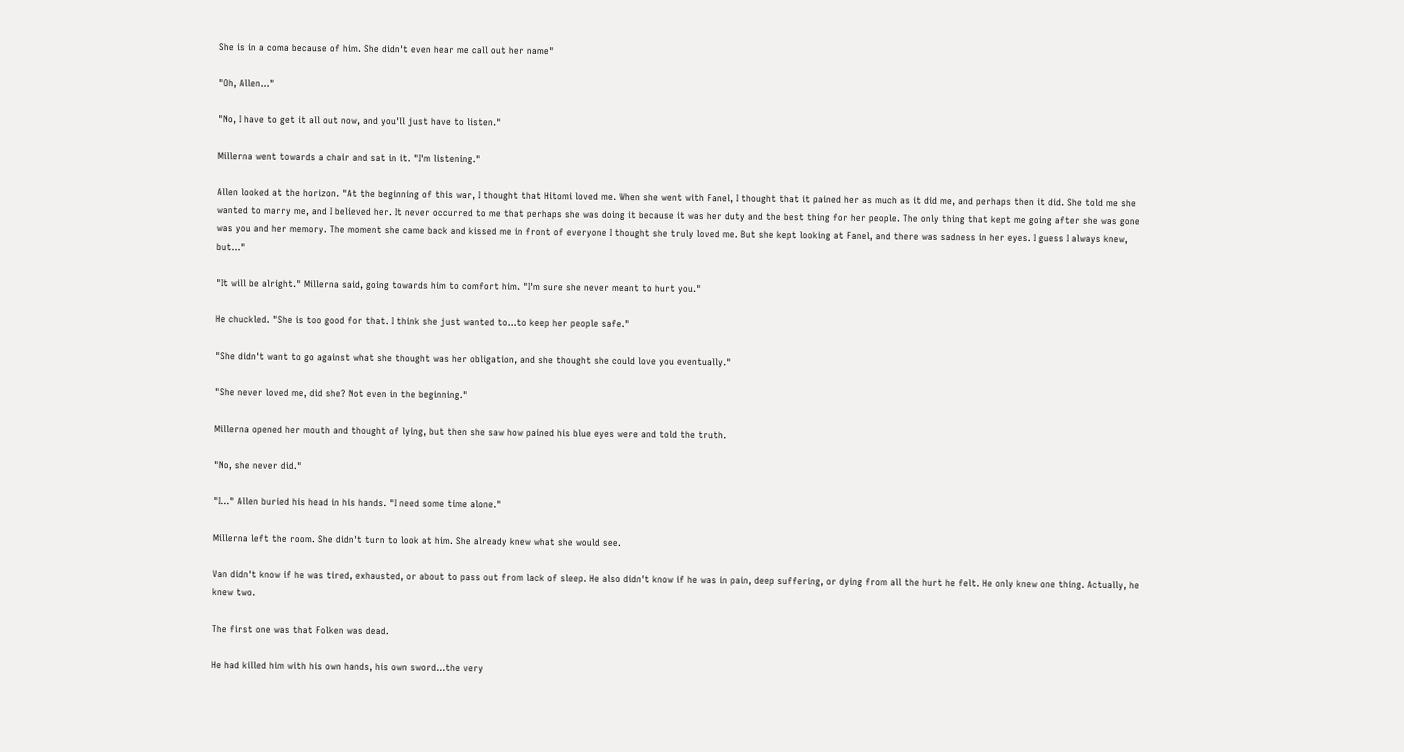She is in a coma because of him. She didn't even hear me call out her name"

"Oh, Allen…"

"No, I have to get it all out now, and you'll just have to listen."

Millerna went towards a chair and sat in it. "I'm listening."

Allen looked at the horizon. "At the beginning of this war, I thought that Hitomi loved me. When she went with Fanel, I thought that it pained her as much as it did me, and perhaps then it did. She told me she wanted to marry me, and I believed her. It never occurred to me that perhaps she was doing it because it was her duty and the best thing for her people. The only thing that kept me going after she was gone was you and her memory. The moment she came back and kissed me in front of everyone I thought she truly loved me. But she kept looking at Fanel, and there was sadness in her eyes. I guess I always knew, but…"

"It will be alright." Millerna said, going towards him to comfort him. "I'm sure she never meant to hurt you."

He chuckled. "She is too good for that. I think she just wanted to…to keep her people safe."

"She didn't want to go against what she thought was her obligation, and she thought she could love you eventually."

"She never loved me, did she? Not even in the beginning."

Millerna opened her mouth and thought of lying, but then she saw how pained his blue eyes were and told the truth.

"No, she never did."

"I…" Allen buried his head in his hands. "I need some time alone."

Millerna left the room. She didn't turn to look at him. She already knew what she would see.

Van didn't know if he was tired, exhausted, or about to pass out from lack of sleep. He also didn't know if he was in pain, deep suffering, or dying from all the hurt he felt. He only knew one thing. Actually, he knew two.

The first one was that Folken was dead.

He had killed him with his own hands, his own sword…the very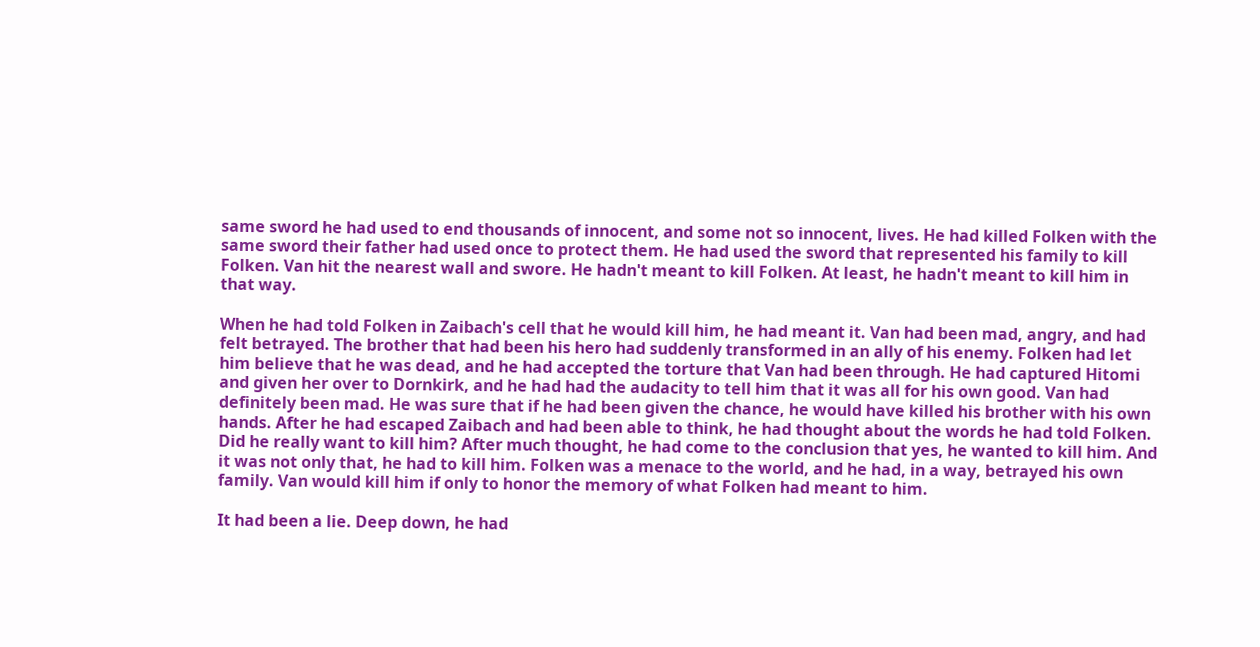same sword he had used to end thousands of innocent, and some not so innocent, lives. He had killed Folken with the same sword their father had used once to protect them. He had used the sword that represented his family to kill Folken. Van hit the nearest wall and swore. He hadn't meant to kill Folken. At least, he hadn't meant to kill him in that way.

When he had told Folken in Zaibach's cell that he would kill him, he had meant it. Van had been mad, angry, and had felt betrayed. The brother that had been his hero had suddenly transformed in an ally of his enemy. Folken had let him believe that he was dead, and he had accepted the torture that Van had been through. He had captured Hitomi and given her over to Dornkirk, and he had had the audacity to tell him that it was all for his own good. Van had definitely been mad. He was sure that if he had been given the chance, he would have killed his brother with his own hands. After he had escaped Zaibach and had been able to think, he had thought about the words he had told Folken. Did he really want to kill him? After much thought, he had come to the conclusion that yes, he wanted to kill him. And it was not only that, he had to kill him. Folken was a menace to the world, and he had, in a way, betrayed his own family. Van would kill him if only to honor the memory of what Folken had meant to him.

It had been a lie. Deep down, he had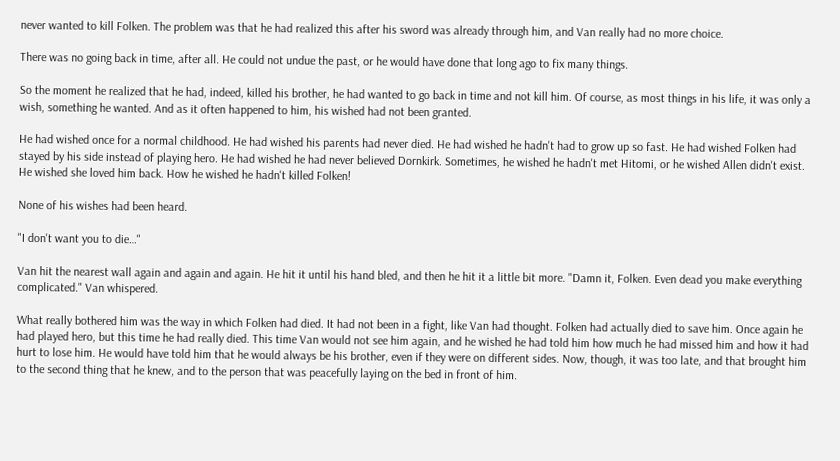never wanted to kill Folken. The problem was that he had realized this after his sword was already through him, and Van really had no more choice.

There was no going back in time, after all. He could not undue the past, or he would have done that long ago to fix many things.

So the moment he realized that he had, indeed, killed his brother, he had wanted to go back in time and not kill him. Of course, as most things in his life, it was only a wish, something he wanted. And as it often happened to him, his wished had not been granted.

He had wished once for a normal childhood. He had wished his parents had never died. He had wished he hadn't had to grow up so fast. He had wished Folken had stayed by his side instead of playing hero. He had wished he had never believed Dornkirk. Sometimes, he wished he hadn't met Hitomi, or he wished Allen didn't exist. He wished she loved him back. How he wished he hadn't killed Folken!

None of his wishes had been heard.

"I don't want you to die…"

Van hit the nearest wall again and again and again. He hit it until his hand bled, and then he hit it a little bit more. "Damn it, Folken. Even dead you make everything complicated." Van whispered.

What really bothered him was the way in which Folken had died. It had not been in a fight, like Van had thought. Folken had actually died to save him. Once again he had played hero, but this time he had really died. This time Van would not see him again, and he wished he had told him how much he had missed him and how it had hurt to lose him. He would have told him that he would always be his brother, even if they were on different sides. Now, though, it was too late, and that brought him to the second thing that he knew, and to the person that was peacefully laying on the bed in front of him.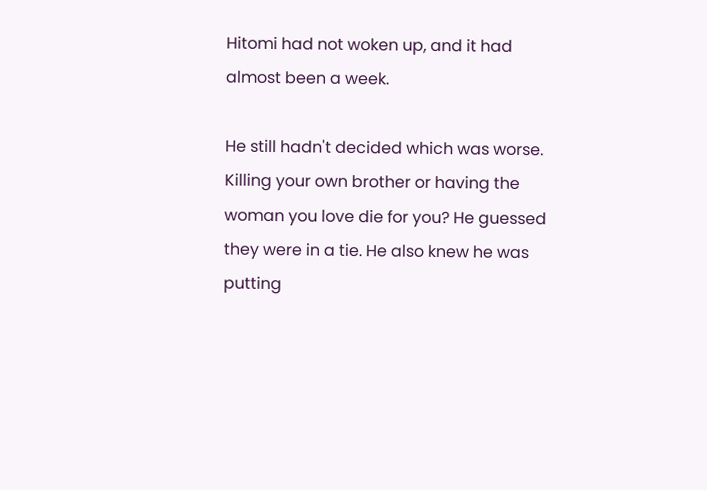Hitomi had not woken up, and it had almost been a week.

He still hadn't decided which was worse. Killing your own brother or having the woman you love die for you? He guessed they were in a tie. He also knew he was putting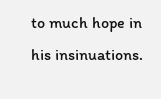to much hope in his insinuations.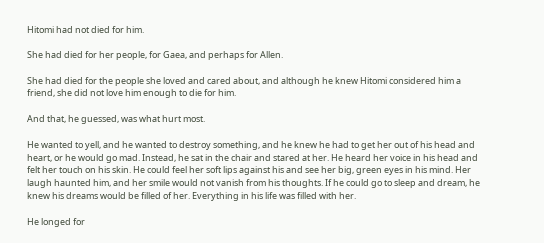Hitomi had not died for him.

She had died for her people, for Gaea, and perhaps for Allen.

She had died for the people she loved and cared about, and although he knew Hitomi considered him a friend, she did not love him enough to die for him.

And that, he guessed, was what hurt most.

He wanted to yell, and he wanted to destroy something, and he knew he had to get her out of his head and heart, or he would go mad. Instead, he sat in the chair and stared at her. He heard her voice in his head and felt her touch on his skin. He could feel her soft lips against his and see her big, green eyes in his mind. Her laugh haunted him, and her smile would not vanish from his thoughts. If he could go to sleep and dream, he knew his dreams would be filled of her. Everything in his life was filled with her.

He longed for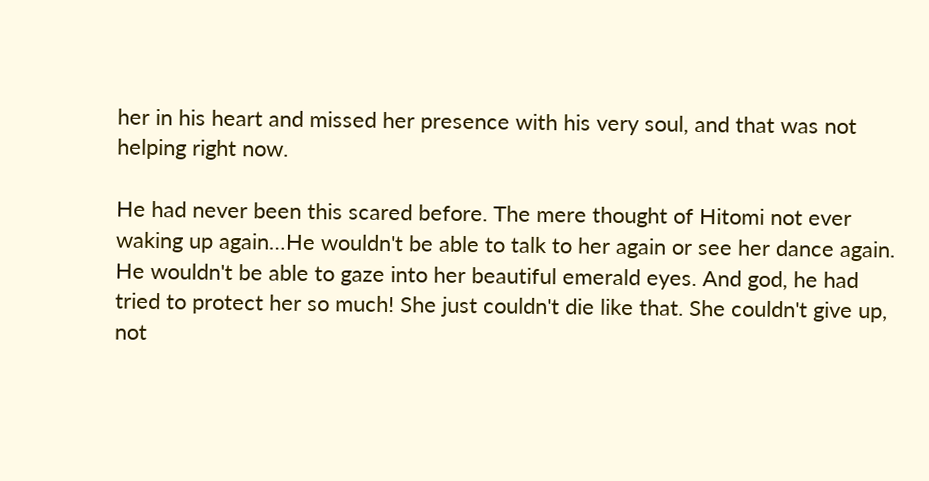her in his heart and missed her presence with his very soul, and that was not helping right now.

He had never been this scared before. The mere thought of Hitomi not ever waking up again…He wouldn't be able to talk to her again or see her dance again. He wouldn't be able to gaze into her beautiful emerald eyes. And god, he had tried to protect her so much! She just couldn't die like that. She couldn't give up, not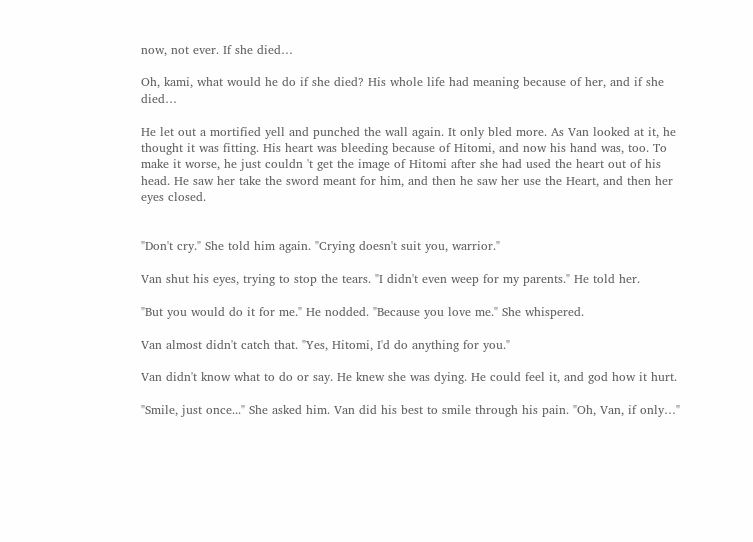now, not ever. If she died…

Oh, kami, what would he do if she died? His whole life had meaning because of her, and if she died…

He let out a mortified yell and punched the wall again. It only bled more. As Van looked at it, he thought it was fitting. His heart was bleeding because of Hitomi, and now his hand was, too. To make it worse, he just couldn 't get the image of Hitomi after she had used the heart out of his head. He saw her take the sword meant for him, and then he saw her use the Heart, and then her eyes closed.


"Don't cry." She told him again. "Crying doesn't suit you, warrior."

Van shut his eyes, trying to stop the tears. "I didn't even weep for my parents." He told her.

"But you would do it for me." He nodded. "Because you love me." She whispered.

Van almost didn't catch that. "Yes, Hitomi, I'd do anything for you."

Van didn't know what to do or say. He knew she was dying. He could feel it, and god how it hurt.

"Smile, just once..." She asked him. Van did his best to smile through his pain. "Oh, Van, if only…"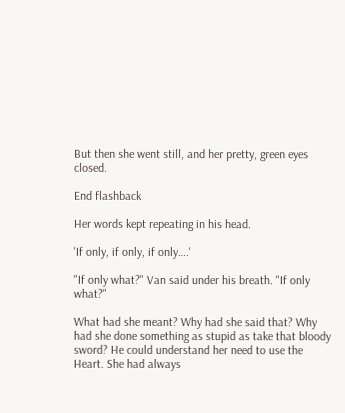But then she went still, and her pretty, green eyes closed.

End flashback

Her words kept repeating in his head.

'If only, if only, if only….'

"If only what?" Van said under his breath. "If only what?"

What had she meant? Why had she said that? Why had she done something as stupid as take that bloody sword? He could understand her need to use the Heart. She had always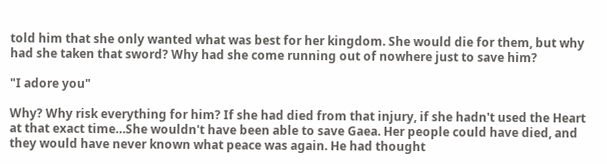told him that she only wanted what was best for her kingdom. She would die for them, but why had she taken that sword? Why had she come running out of nowhere just to save him?

"I adore you"

Why? Why risk everything for him? If she had died from that injury, if she hadn't used the Heart at that exact time…She wouldn't have been able to save Gaea. Her people could have died, and they would have never known what peace was again. He had thought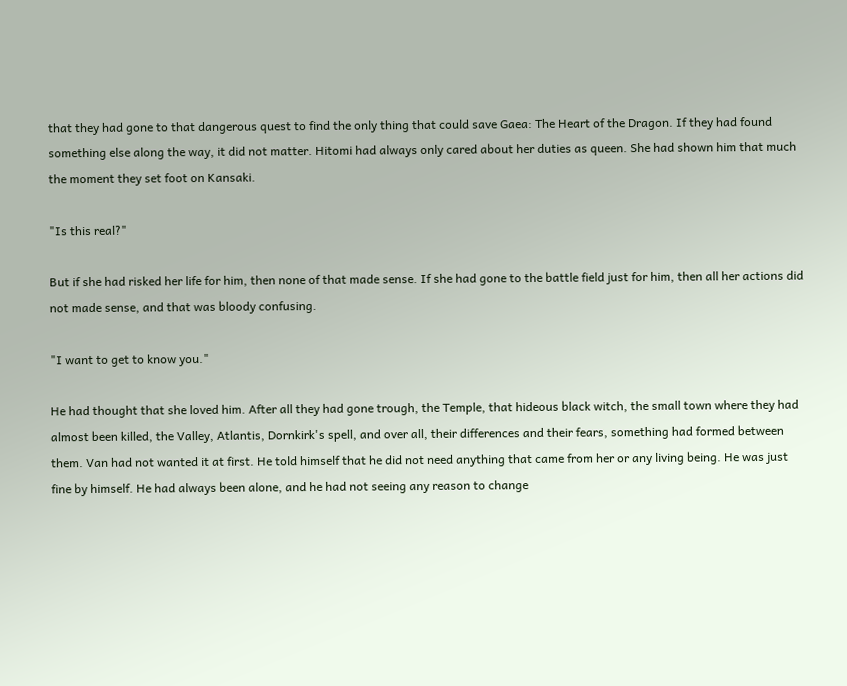that they had gone to that dangerous quest to find the only thing that could save Gaea: The Heart of the Dragon. If they had found something else along the way, it did not matter. Hitomi had always only cared about her duties as queen. She had shown him that much the moment they set foot on Kansaki.

"Is this real?"

But if she had risked her life for him, then none of that made sense. If she had gone to the battle field just for him, then all her actions did not made sense, and that was bloody confusing.

"I want to get to know you."

He had thought that she loved him. After all they had gone trough, the Temple, that hideous black witch, the small town where they had almost been killed, the Valley, Atlantis, Dornkirk's spell, and over all, their differences and their fears, something had formed between them. Van had not wanted it at first. He told himself that he did not need anything that came from her or any living being. He was just fine by himself. He had always been alone, and he had not seeing any reason to change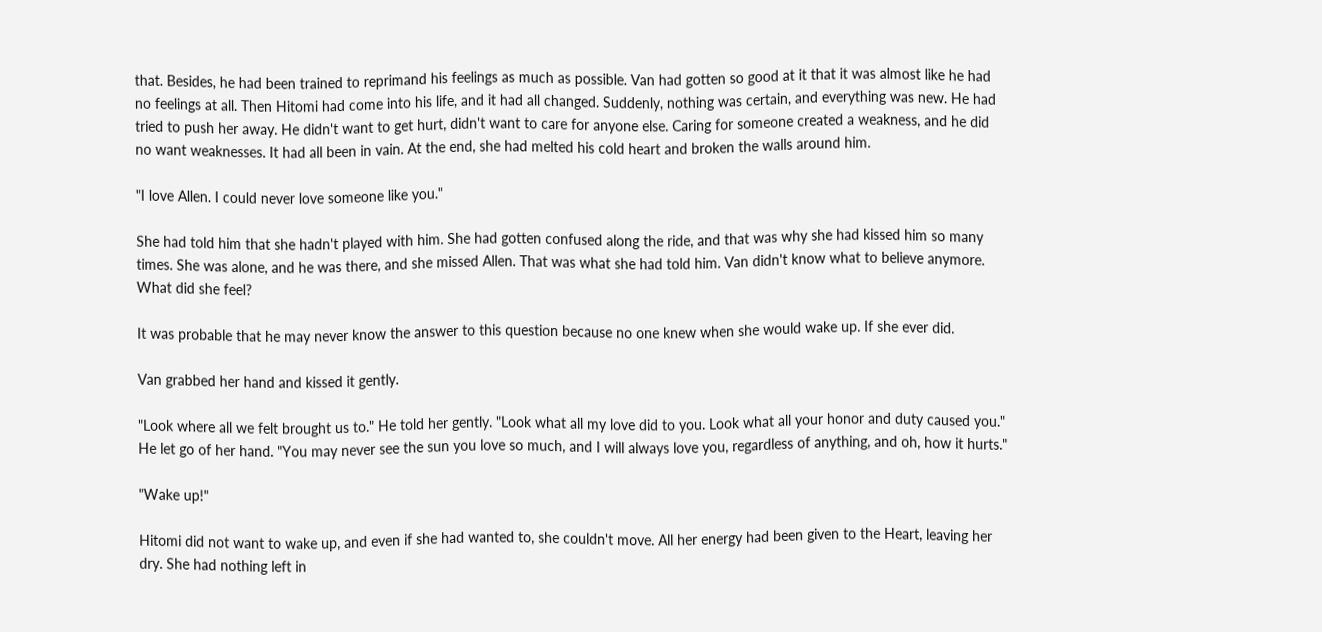that. Besides, he had been trained to reprimand his feelings as much as possible. Van had gotten so good at it that it was almost like he had no feelings at all. Then Hitomi had come into his life, and it had all changed. Suddenly, nothing was certain, and everything was new. He had tried to push her away. He didn't want to get hurt, didn't want to care for anyone else. Caring for someone created a weakness, and he did no want weaknesses. It had all been in vain. At the end, she had melted his cold heart and broken the walls around him.

"I love Allen. I could never love someone like you."

She had told him that she hadn't played with him. She had gotten confused along the ride, and that was why she had kissed him so many times. She was alone, and he was there, and she missed Allen. That was what she had told him. Van didn't know what to believe anymore. What did she feel?

It was probable that he may never know the answer to this question because no one knew when she would wake up. If she ever did.

Van grabbed her hand and kissed it gently.

"Look where all we felt brought us to." He told her gently. "Look what all my love did to you. Look what all your honor and duty caused you." He let go of her hand. "You may never see the sun you love so much, and I will always love you, regardless of anything, and oh, how it hurts."

"Wake up!"

Hitomi did not want to wake up, and even if she had wanted to, she couldn't move. All her energy had been given to the Heart, leaving her dry. She had nothing left in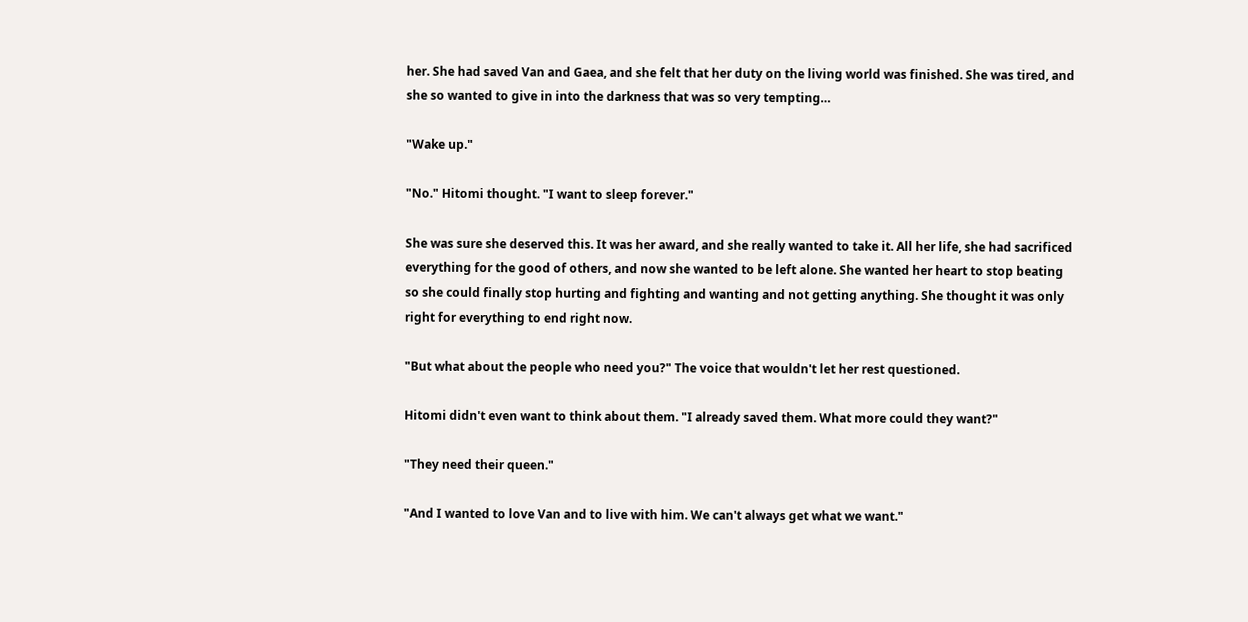her. She had saved Van and Gaea, and she felt that her duty on the living world was finished. She was tired, and she so wanted to give in into the darkness that was so very tempting…

"Wake up."

"No." Hitomi thought. "I want to sleep forever."

She was sure she deserved this. It was her award, and she really wanted to take it. All her life, she had sacrificed everything for the good of others, and now she wanted to be left alone. She wanted her heart to stop beating so she could finally stop hurting and fighting and wanting and not getting anything. She thought it was only right for everything to end right now.

"But what about the people who need you?" The voice that wouldn't let her rest questioned.

Hitomi didn't even want to think about them. "I already saved them. What more could they want?"

"They need their queen."

"And I wanted to love Van and to live with him. We can't always get what we want."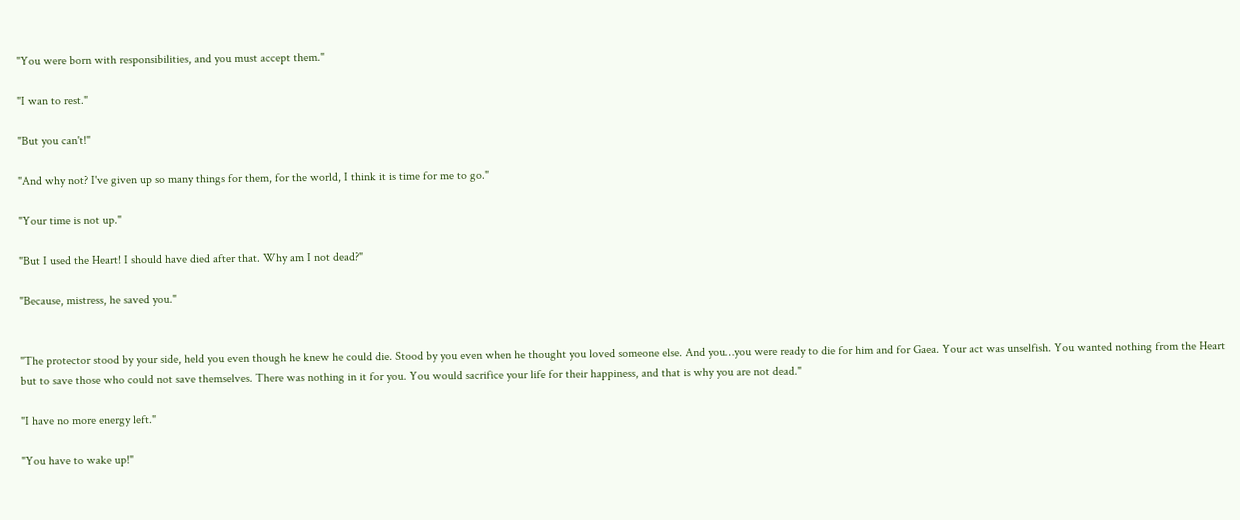"You were born with responsibilities, and you must accept them."

"I wan to rest."

"But you can't!"

"And why not? I've given up so many things for them, for the world, I think it is time for me to go."

"Your time is not up."

"But I used the Heart! I should have died after that. Why am I not dead?"

"Because, mistress, he saved you."


"The protector stood by your side, held you even though he knew he could die. Stood by you even when he thought you loved someone else. And you…you were ready to die for him and for Gaea. Your act was unselfish. You wanted nothing from the Heart but to save those who could not save themselves. There was nothing in it for you. You would sacrifice your life for their happiness, and that is why you are not dead."

"I have no more energy left."

"You have to wake up!"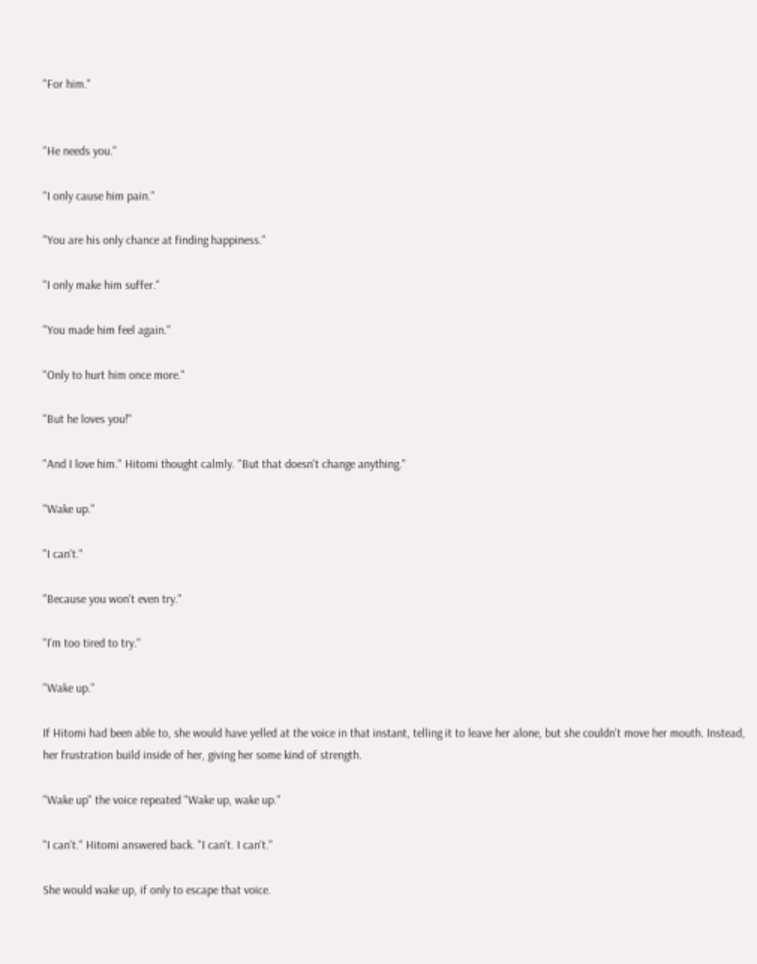"For him."


"He needs you."

"I only cause him pain."

"You are his only chance at finding happiness."

"I only make him suffer."

"You made him feel again."

"Only to hurt him once more."

"But he loves you!"

"And I love him." Hitomi thought calmly. "But that doesn't change anything."

"Wake up."

"I can't."

"Because you won't even try."

"I'm too tired to try."

"Wake up."

If Hitomi had been able to, she would have yelled at the voice in that instant, telling it to leave her alone, but she couldn't move her mouth. Instead, her frustration build inside of her, giving her some kind of strength.

"Wake up" the voice repeated "Wake up, wake up."

"I can't." Hitomi answered back. "I can't. I can't."

She would wake up, if only to escape that voice.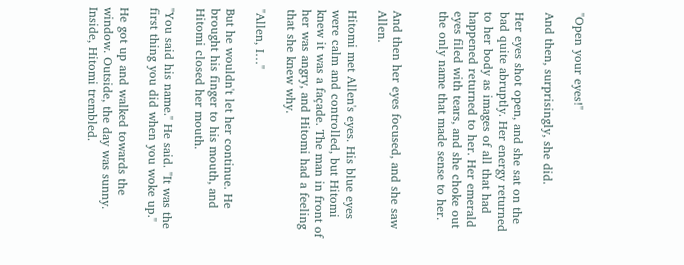"Open your eyes!"

And then, surprisingly, she did.

Her eyes shot open, and she sat on the bad quite abruptly. Her energy returned to her body as images of all that had happened returned to her. Her emerald eyes filed with tears, and she choke out the only name that made sense to her.


And then her eyes focused, and she saw Allen.

Hitomi met Allen's eyes. His blue eyes were calm and controlled, but Hitomi knew it was a façade. The man in front of her was angry, and Hitomi had a feeling that she knew why.

"Allen, I…"

But he wouldn't let her continue. He brought his finger to his mouth, and Hitomi closed her mouth.

"You said his name." He said. "It was the first thing you did when you woke up."

He got up and walked towards the window. Outside, the day was sunny. Inside, Hitomi trembled.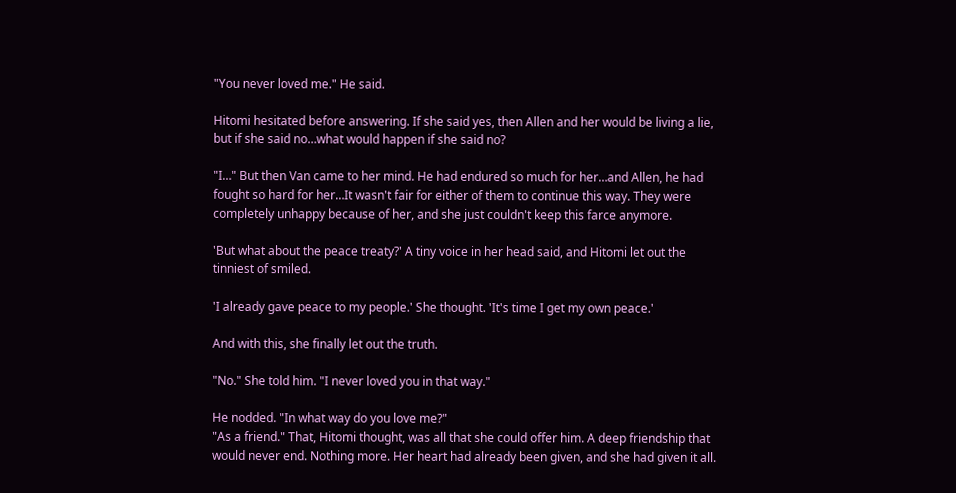"You never loved me." He said.

Hitomi hesitated before answering. If she said yes, then Allen and her would be living a lie, but if she said no…what would happen if she said no?

"I…" But then Van came to her mind. He had endured so much for her…and Allen, he had fought so hard for her…It wasn't fair for either of them to continue this way. They were completely unhappy because of her, and she just couldn't keep this farce anymore.

'But what about the peace treaty?' A tiny voice in her head said, and Hitomi let out the tinniest of smiled.

'I already gave peace to my people.' She thought. 'It's time I get my own peace.'

And with this, she finally let out the truth.

"No." She told him. "I never loved you in that way."

He nodded. "In what way do you love me?"
"As a friend." That, Hitomi thought, was all that she could offer him. A deep friendship that would never end. Nothing more. Her heart had already been given, and she had given it all.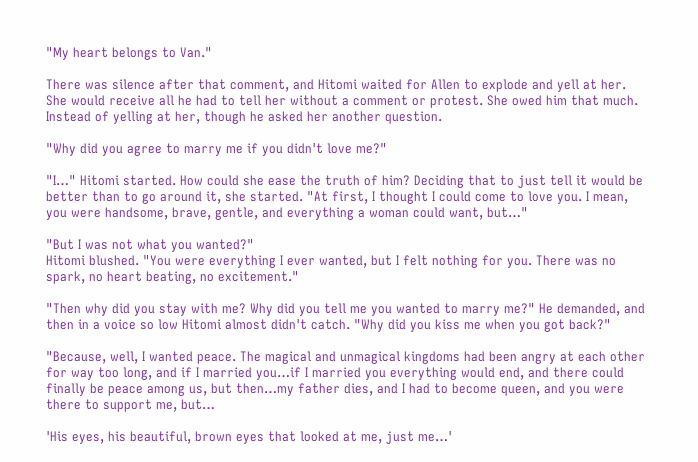"My heart belongs to Van."

There was silence after that comment, and Hitomi waited for Allen to explode and yell at her. She would receive all he had to tell her without a comment or protest. She owed him that much. Instead of yelling at her, though he asked her another question.

"Why did you agree to marry me if you didn't love me?"

"I…" Hitomi started. How could she ease the truth of him? Deciding that to just tell it would be better than to go around it, she started. "At first, I thought I could come to love you. I mean, you were handsome, brave, gentle, and everything a woman could want, but…"

"But I was not what you wanted?"
Hitomi blushed. "You were everything I ever wanted, but I felt nothing for you. There was no spark, no heart beating, no excitement."

"Then why did you stay with me? Why did you tell me you wanted to marry me?" He demanded, and then in a voice so low Hitomi almost didn't catch. "Why did you kiss me when you got back?"

"Because, well, I wanted peace. The magical and unmagical kingdoms had been angry at each other for way too long, and if I married you…if I married you everything would end, and there could finally be peace among us, but then…my father dies, and I had to become queen, and you were there to support me, but…

'His eyes, his beautiful, brown eyes that looked at me, just me…'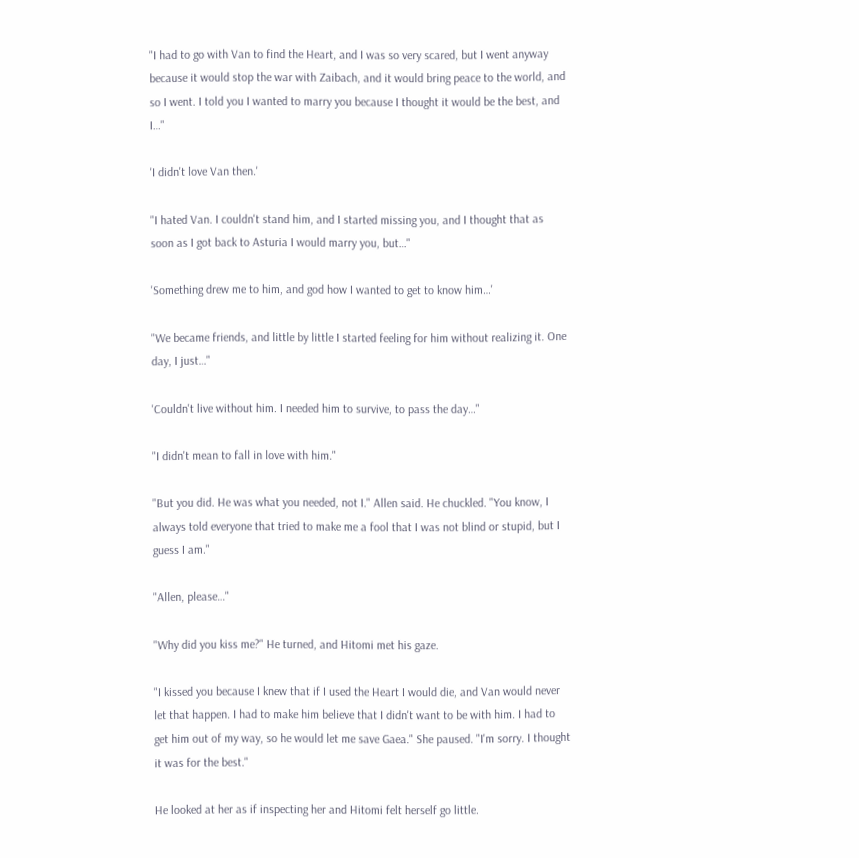"I had to go with Van to find the Heart, and I was so very scared, but I went anyway because it would stop the war with Zaibach, and it would bring peace to the world, and so I went. I told you I wanted to marry you because I thought it would be the best, and I…"

'I didn't love Van then.'

"I hated Van. I couldn't stand him, and I started missing you, and I thought that as soon as I got back to Asturia I would marry you, but…"

'Something drew me to him, and god how I wanted to get to know him…'

"We became friends, and little by little I started feeling for him without realizing it. One day, I just…"

'Couldn't live without him. I needed him to survive, to pass the day…"

"I didn't mean to fall in love with him."

"But you did. He was what you needed, not I." Allen said. He chuckled. "You know, I always told everyone that tried to make me a fool that I was not blind or stupid, but I guess I am."

"Allen, please…"

"Why did you kiss me?" He turned, and Hitomi met his gaze.

"I kissed you because I knew that if I used the Heart I would die, and Van would never let that happen. I had to make him believe that I didn't want to be with him. I had to get him out of my way, so he would let me save Gaea." She paused. "I'm sorry. I thought it was for the best."

He looked at her as if inspecting her and Hitomi felt herself go little.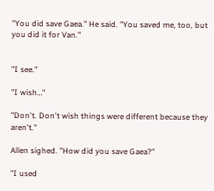"You did save Gaea." He said. "You saved me, too, but you did it for Van."


"I see."

"I wish…"

"Don't. Don't wish things were different because they aren't."

Allen sighed. "How did you save Gaea?"

"I used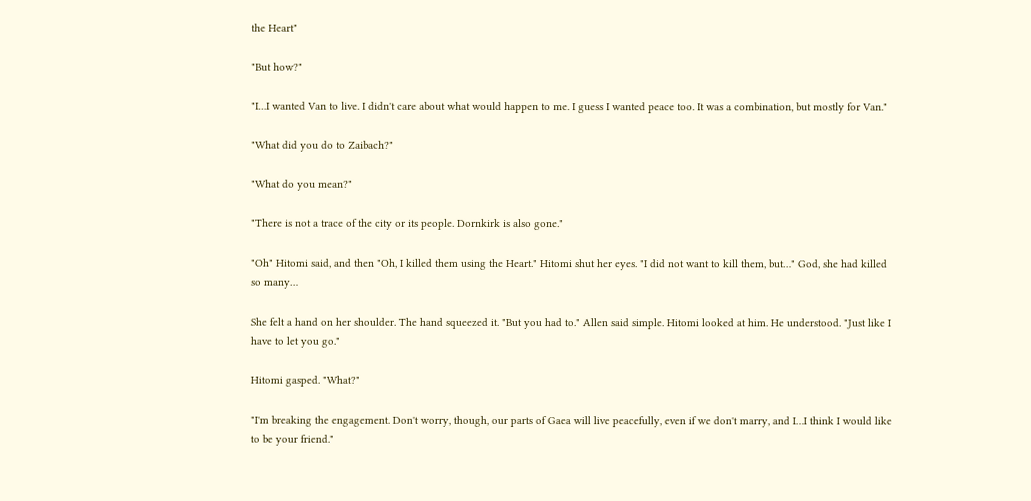the Heart"

"But how?"

"I…I wanted Van to live. I didn't care about what would happen to me. I guess I wanted peace too. It was a combination, but mostly for Van."

"What did you do to Zaibach?"

"What do you mean?"

"There is not a trace of the city or its people. Dornkirk is also gone."

"Oh" Hitomi said, and then "Oh, I killed them using the Heart." Hitomi shut her eyes. "I did not want to kill them, but…" God, she had killed so many…

She felt a hand on her shoulder. The hand squeezed it. "But you had to." Allen said simple. Hitomi looked at him. He understood. "Just like I have to let you go."

Hitomi gasped. "What?"

"I'm breaking the engagement. Don't worry, though, our parts of Gaea will live peacefully, even if we don't marry, and I…I think I would like to be your friend."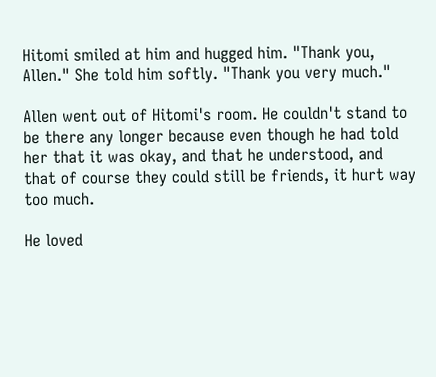Hitomi smiled at him and hugged him. "Thank you, Allen." She told him softly. "Thank you very much."

Allen went out of Hitomi's room. He couldn't stand to be there any longer because even though he had told her that it was okay, and that he understood, and that of course they could still be friends, it hurt way too much.

He loved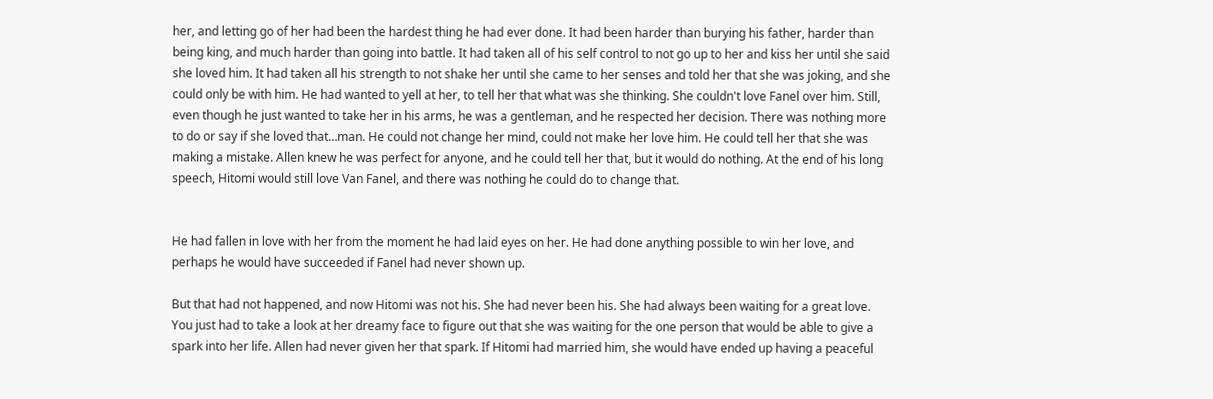her, and letting go of her had been the hardest thing he had ever done. It had been harder than burying his father, harder than being king, and much harder than going into battle. It had taken all of his self control to not go up to her and kiss her until she said she loved him. It had taken all his strength to not shake her until she came to her senses and told her that she was joking, and she could only be with him. He had wanted to yell at her, to tell her that what was she thinking. She couldn't love Fanel over him. Still, even though he just wanted to take her in his arms, he was a gentleman, and he respected her decision. There was nothing more to do or say if she loved that…man. He could not change her mind, could not make her love him. He could tell her that she was making a mistake. Allen knew he was perfect for anyone, and he could tell her that, but it would do nothing. At the end of his long speech, Hitomi would still love Van Fanel, and there was nothing he could do to change that.


He had fallen in love with her from the moment he had laid eyes on her. He had done anything possible to win her love, and perhaps he would have succeeded if Fanel had never shown up.

But that had not happened, and now Hitomi was not his. She had never been his. She had always been waiting for a great love. You just had to take a look at her dreamy face to figure out that she was waiting for the one person that would be able to give a spark into her life. Allen had never given her that spark. If Hitomi had married him, she would have ended up having a peaceful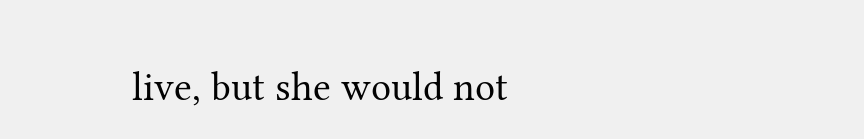live, but she would not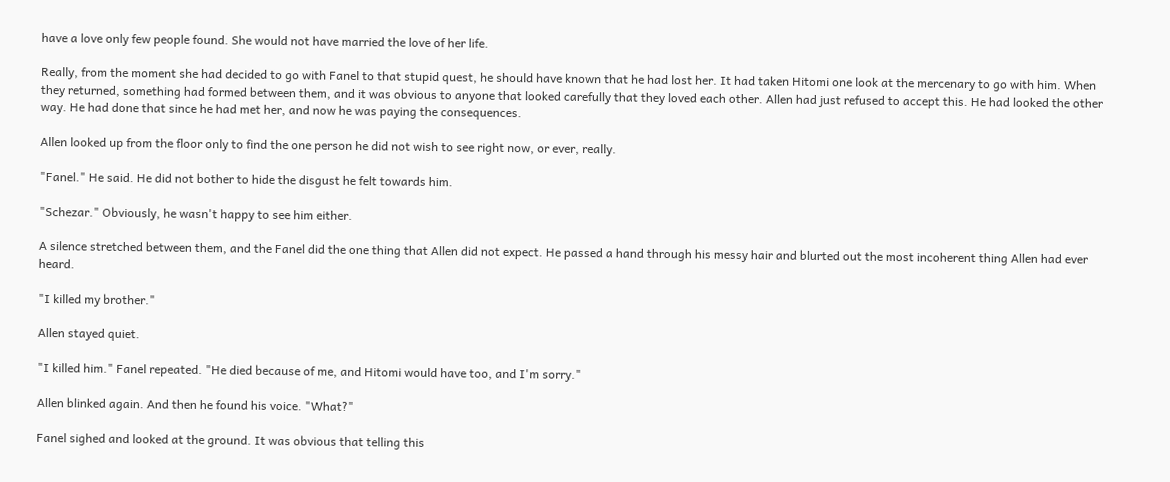have a love only few people found. She would not have married the love of her life.

Really, from the moment she had decided to go with Fanel to that stupid quest, he should have known that he had lost her. It had taken Hitomi one look at the mercenary to go with him. When they returned, something had formed between them, and it was obvious to anyone that looked carefully that they loved each other. Allen had just refused to accept this. He had looked the other way. He had done that since he had met her, and now he was paying the consequences.

Allen looked up from the floor only to find the one person he did not wish to see right now, or ever, really.

"Fanel." He said. He did not bother to hide the disgust he felt towards him.

"Schezar." Obviously, he wasn't happy to see him either.

A silence stretched between them, and the Fanel did the one thing that Allen did not expect. He passed a hand through his messy hair and blurted out the most incoherent thing Allen had ever heard.

"I killed my brother."

Allen stayed quiet.

"I killed him." Fanel repeated. "He died because of me, and Hitomi would have too, and I'm sorry."

Allen blinked again. And then he found his voice. "What?"

Fanel sighed and looked at the ground. It was obvious that telling this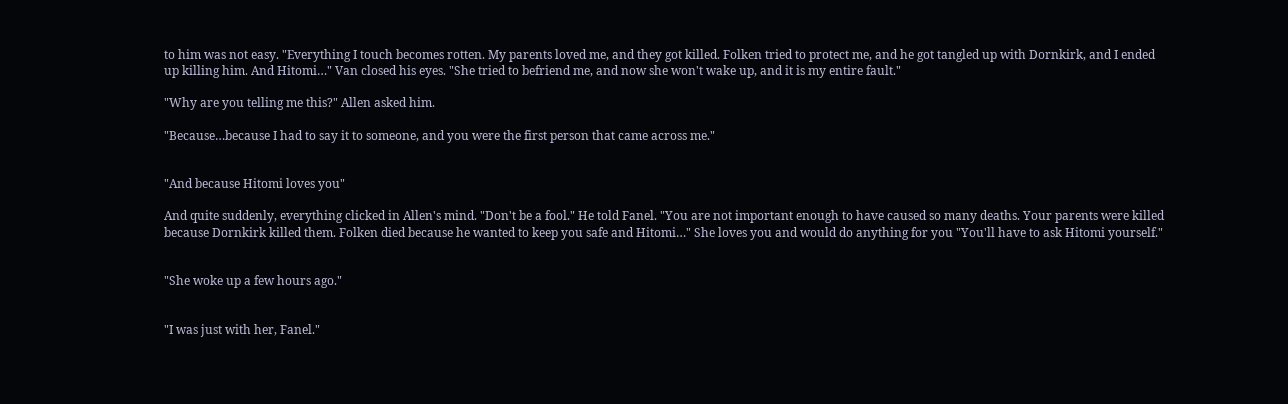to him was not easy. "Everything I touch becomes rotten. My parents loved me, and they got killed. Folken tried to protect me, and he got tangled up with Dornkirk, and I ended up killing him. And Hitomi…" Van closed his eyes. "She tried to befriend me, and now she won't wake up, and it is my entire fault."

"Why are you telling me this?" Allen asked him.

"Because…because I had to say it to someone, and you were the first person that came across me."


"And because Hitomi loves you"

And quite suddenly, everything clicked in Allen's mind. "Don't be a fool." He told Fanel. "You are not important enough to have caused so many deaths. Your parents were killed because Dornkirk killed them. Folken died because he wanted to keep you safe and Hitomi…" She loves you and would do anything for you "You'll have to ask Hitomi yourself."


"She woke up a few hours ago."


"I was just with her, Fanel."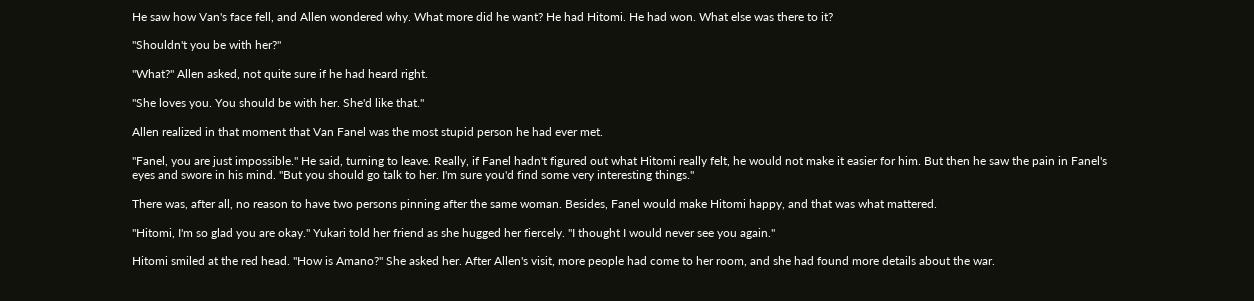He saw how Van's face fell, and Allen wondered why. What more did he want? He had Hitomi. He had won. What else was there to it?

"Shouldn't you be with her?"

"What?" Allen asked, not quite sure if he had heard right.

"She loves you. You should be with her. She'd like that."

Allen realized in that moment that Van Fanel was the most stupid person he had ever met.

"Fanel, you are just impossible." He said, turning to leave. Really, if Fanel hadn't figured out what Hitomi really felt, he would not make it easier for him. But then he saw the pain in Fanel's eyes and swore in his mind. "But you should go talk to her. I'm sure you'd find some very interesting things."

There was, after all, no reason to have two persons pinning after the same woman. Besides, Fanel would make Hitomi happy, and that was what mattered.

"Hitomi, I'm so glad you are okay." Yukari told her friend as she hugged her fiercely. "I thought I would never see you again."

Hitomi smiled at the red head. "How is Amano?" She asked her. After Allen's visit, more people had come to her room, and she had found more details about the war.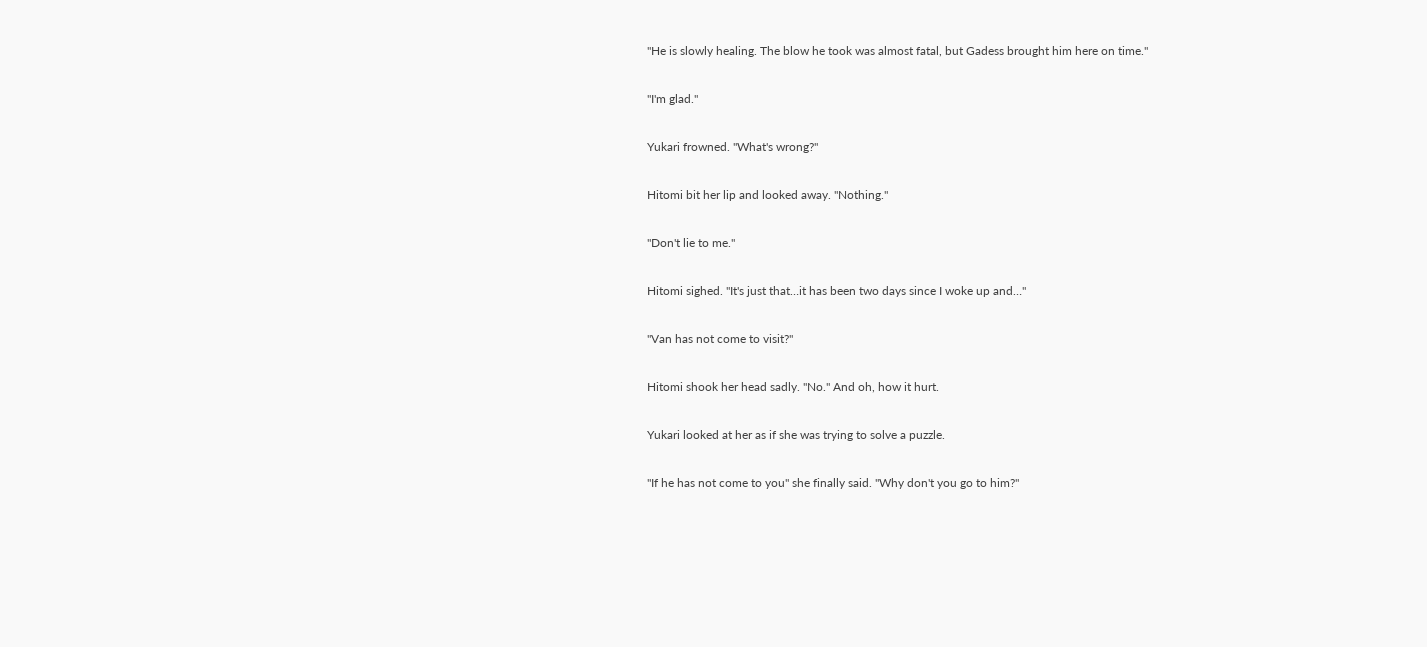"He is slowly healing. The blow he took was almost fatal, but Gadess brought him here on time."

"I'm glad."

Yukari frowned. "What's wrong?"

Hitomi bit her lip and looked away. "Nothing."

"Don't lie to me."

Hitomi sighed. "It's just that…it has been two days since I woke up and…"

"Van has not come to visit?"

Hitomi shook her head sadly. "No." And oh, how it hurt.

Yukari looked at her as if she was trying to solve a puzzle.

"If he has not come to you" she finally said. "Why don't you go to him?"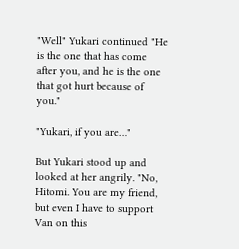"Well" Yukari continued "He is the one that has come after you, and he is the one that got hurt because of you."

"Yukari, if you are…"

But Yukari stood up and looked at her angrily. "No, Hitomi. You are my friend, but even I have to support Van on this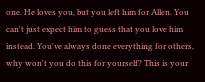one. He loves you, but you left him for Allen. You can't just expect him to guess that you love him instead. You've always done everything for others, why won't you do this for yourself? This is your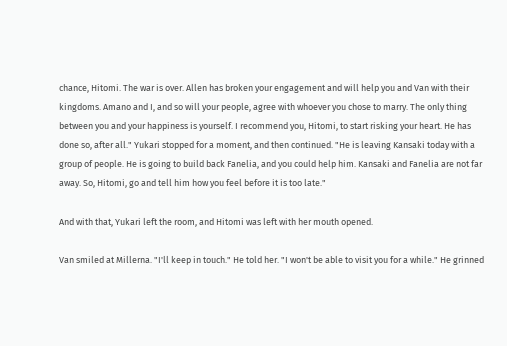chance, Hitomi. The war is over. Allen has broken your engagement and will help you and Van with their kingdoms. Amano and I, and so will your people, agree with whoever you chose to marry. The only thing between you and your happiness is yourself. I recommend you, Hitomi, to start risking your heart. He has done so, after all." Yukari stopped for a moment, and then continued. "He is leaving Kansaki today with a group of people. He is going to build back Fanelia, and you could help him. Kansaki and Fanelia are not far away. So, Hitomi, go and tell him how you feel before it is too late."

And with that, Yukari left the room, and Hitomi was left with her mouth opened.

Van smiled at Millerna. "I'll keep in touch." He told her. "I won't be able to visit you for a while." He grinned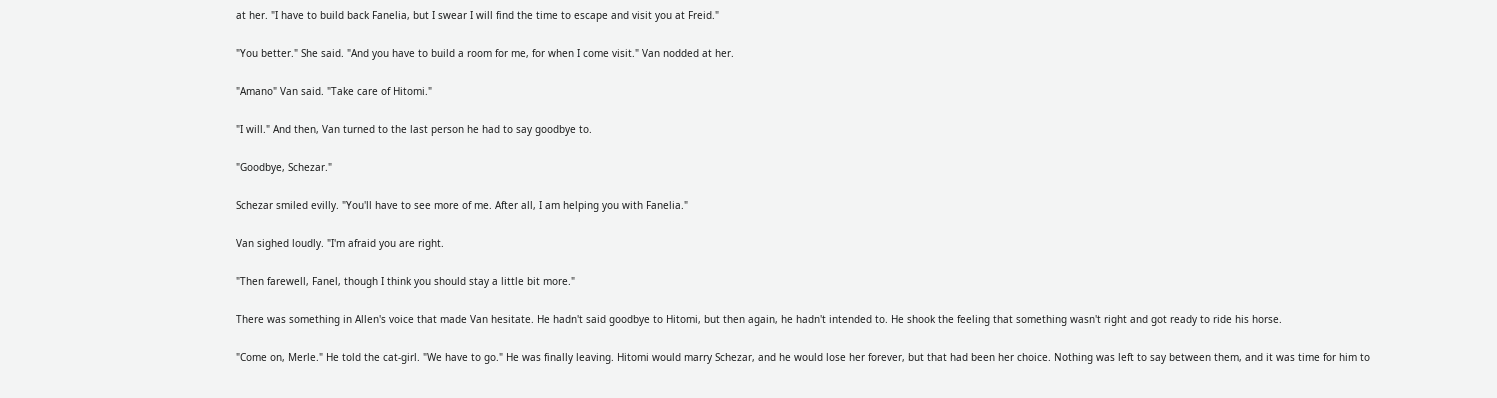at her. "I have to build back Fanelia, but I swear I will find the time to escape and visit you at Freid."

"You better." She said. "And you have to build a room for me, for when I come visit." Van nodded at her.

"Amano" Van said. "Take care of Hitomi."

"I will." And then, Van turned to the last person he had to say goodbye to.

"Goodbye, Schezar."

Schezar smiled evilly. "You'll have to see more of me. After all, I am helping you with Fanelia."

Van sighed loudly. "I'm afraid you are right.

"Then farewell, Fanel, though I think you should stay a little bit more."

There was something in Allen's voice that made Van hesitate. He hadn't said goodbye to Hitomi, but then again, he hadn't intended to. He shook the feeling that something wasn't right and got ready to ride his horse.

"Come on, Merle." He told the cat-girl. "We have to go." He was finally leaving. Hitomi would marry Schezar, and he would lose her forever, but that had been her choice. Nothing was left to say between them, and it was time for him to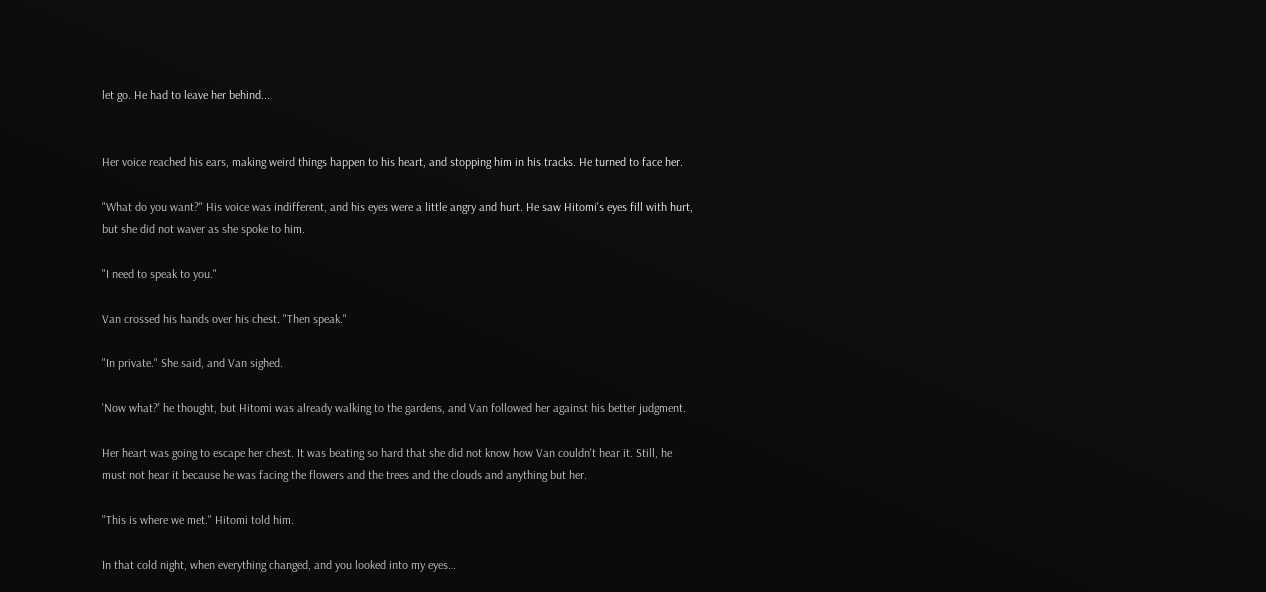let go. He had to leave her behind...


Her voice reached his ears, making weird things happen to his heart, and stopping him in his tracks. He turned to face her.

"What do you want?" His voice was indifferent, and his eyes were a little angry and hurt. He saw Hitomi's eyes fill with hurt, but she did not waver as she spoke to him.

"I need to speak to you."

Van crossed his hands over his chest. "Then speak."

"In private." She said, and Van sighed.

'Now what?' he thought, but Hitomi was already walking to the gardens, and Van followed her against his better judgment.

Her heart was going to escape her chest. It was beating so hard that she did not know how Van couldn't hear it. Still, he must not hear it because he was facing the flowers and the trees and the clouds and anything but her.

"This is where we met." Hitomi told him.

In that cold night, when everything changed, and you looked into my eyes…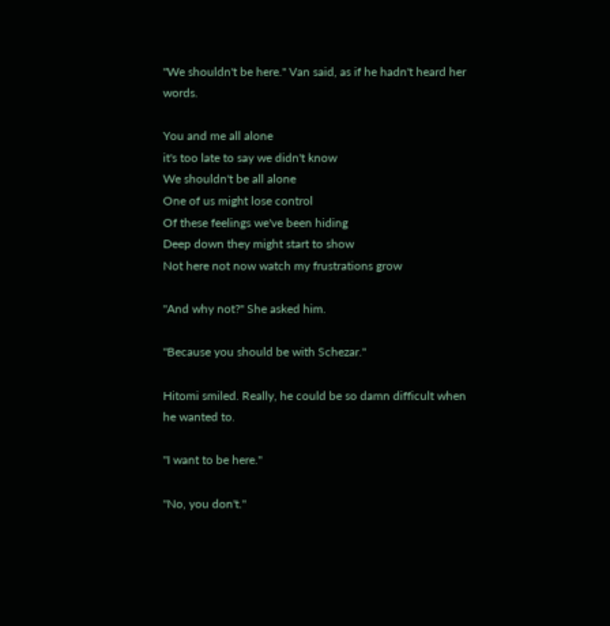"We shouldn't be here." Van said, as if he hadn't heard her words.

You and me all alone
it's too late to say we didn't know
We shouldn't be all alone
One of us might lose control
Of these feelings we've been hiding
Deep down they might start to show
Not here not now watch my frustrations grow

"And why not?" She asked him.

"Because you should be with Schezar."

Hitomi smiled. Really, he could be so damn difficult when he wanted to.

"I want to be here."

"No, you don't."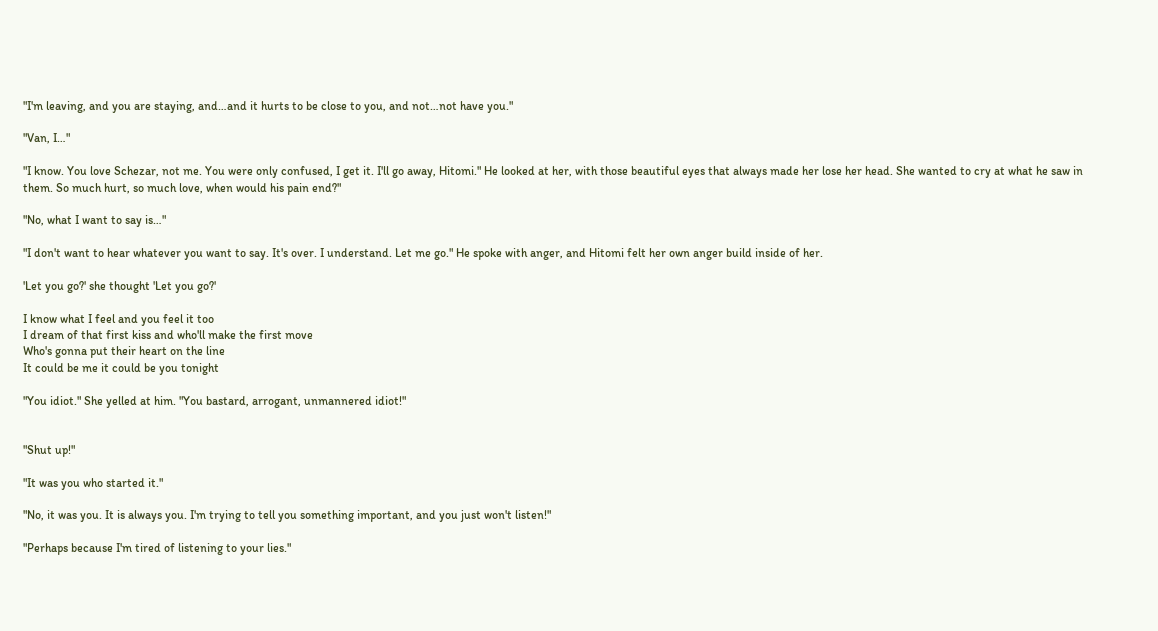"I'm leaving, and you are staying, and…and it hurts to be close to you, and not…not have you."

"Van, I…"

"I know. You love Schezar, not me. You were only confused, I get it. I'll go away, Hitomi." He looked at her, with those beautiful eyes that always made her lose her head. She wanted to cry at what he saw in them. So much hurt, so much love, when would his pain end?"

"No, what I want to say is…"

"I don't want to hear whatever you want to say. It's over. I understand. Let me go." He spoke with anger, and Hitomi felt her own anger build inside of her.

'Let you go?' she thought 'Let you go?'

I know what I feel and you feel it too
I dream of that first kiss and who'll make the first move
Who's gonna put their heart on the line
It could be me it could be you tonight

"You idiot." She yelled at him. "You bastard, arrogant, unmannered idiot!"


"Shut up!"

"It was you who started it."

"No, it was you. It is always you. I'm trying to tell you something important, and you just won't listen!"

"Perhaps because I'm tired of listening to your lies."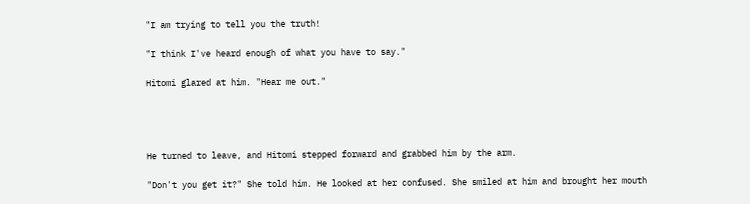"I am trying to tell you the truth!

"I think I've heard enough of what you have to say."

Hitomi glared at him. "Hear me out."




He turned to leave, and Hitomi stepped forward and grabbed him by the arm.

"Don't you get it?" She told him. He looked at her confused. She smiled at him and brought her mouth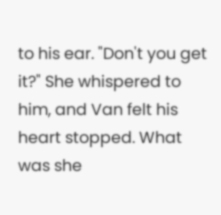to his ear. "Don't you get it?" She whispered to him, and Van felt his heart stopped. What was she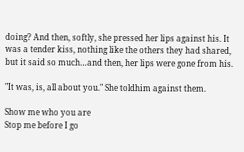doing? And then, softly, she pressed her lips against his. It was a tender kiss, nothing like the others they had shared, but it said so much…and then, her lips were gone from his.

"It was, is, all about you." She toldhim against them.

Show me who you are
Stop me before I go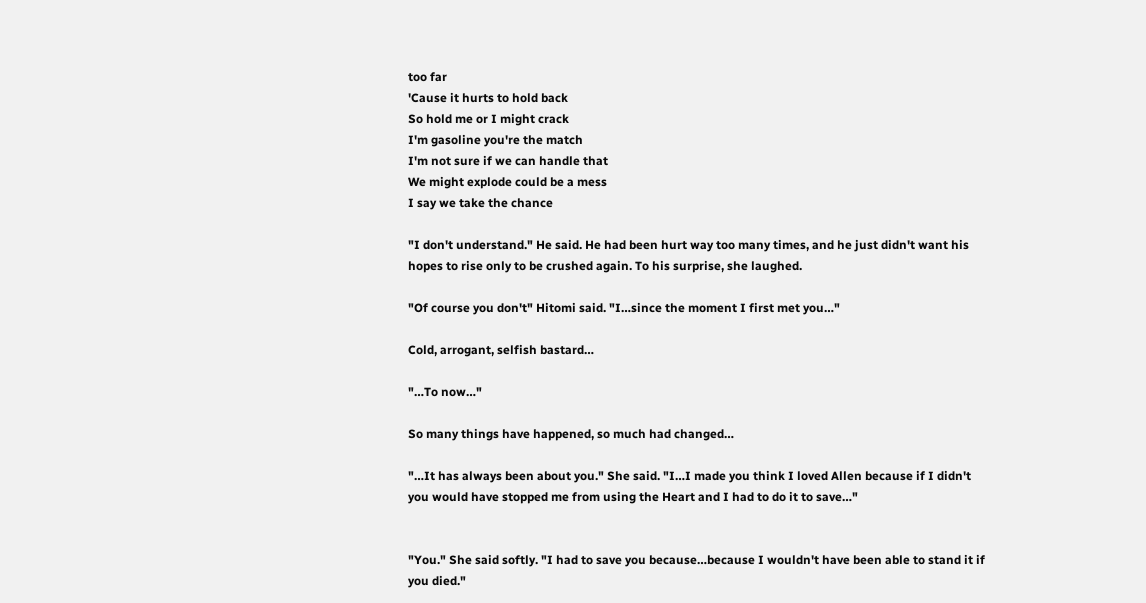too far
'Cause it hurts to hold back
So hold me or I might crack
I'm gasoline you're the match
I'm not sure if we can handle that
We might explode could be a mess
I say we take the chance

"I don't understand." He said. He had been hurt way too many times, and he just didn't want his hopes to rise only to be crushed again. To his surprise, she laughed.

"Of course you don't" Hitomi said. "I…since the moment I first met you…"

Cold, arrogant, selfish bastard…

"…To now…"

So many things have happened, so much had changed…

"…It has always been about you." She said. "I…I made you think I loved Allen because if I didn't you would have stopped me from using the Heart and I had to do it to save…"


"You." She said softly. "I had to save you because…because I wouldn't have been able to stand it if you died."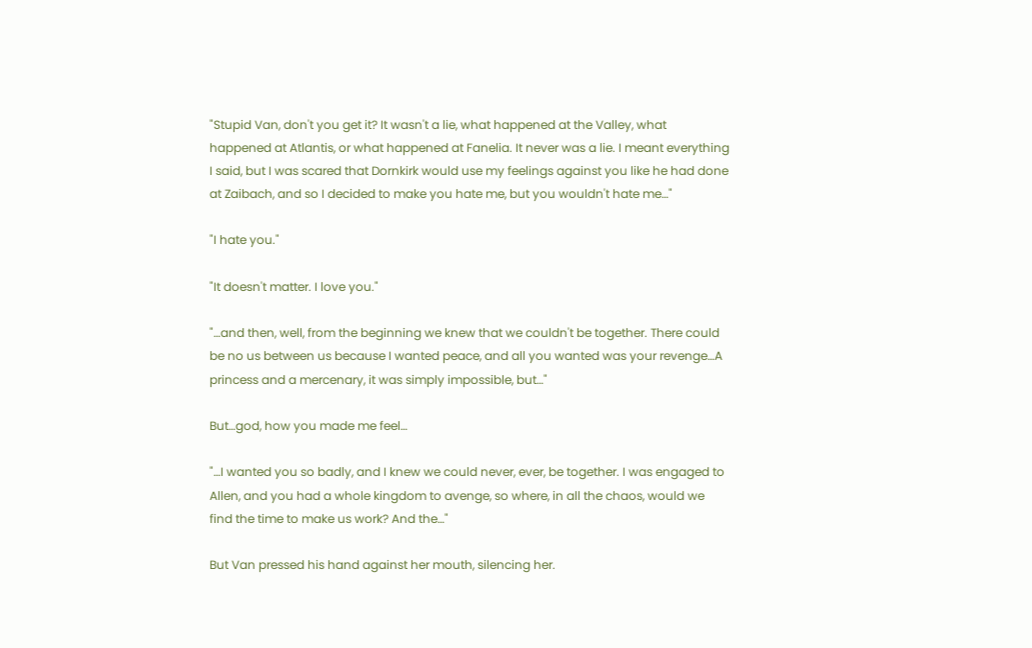"Stupid Van, don't you get it? It wasn't a lie, what happened at the Valley, what happened at Atlantis, or what happened at Fanelia. It never was a lie. I meant everything I said, but I was scared that Dornkirk would use my feelings against you like he had done at Zaibach, and so I decided to make you hate me, but you wouldn't hate me…"

"I hate you."

"It doesn't matter. I love you."

"…and then, well, from the beginning we knew that we couldn't be together. There could be no us between us because I wanted peace, and all you wanted was your revenge…A princess and a mercenary, it was simply impossible, but…"

But…god, how you made me feel…

"…I wanted you so badly, and I knew we could never, ever, be together. I was engaged to Allen, and you had a whole kingdom to avenge, so where, in all the chaos, would we find the time to make us work? And the…"

But Van pressed his hand against her mouth, silencing her.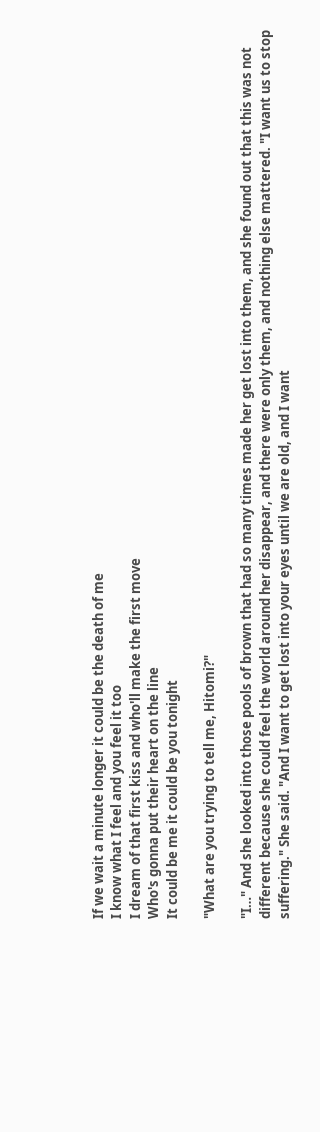If we wait a minute longer it could be the death of me
I know what I feel and you feel it too
I dream of that first kiss and who'll make the first move
Who's gonna put their heart on the line
It could be me it could be you tonight

"What are you trying to tell me, Hitomi?"

"I…" And she looked into those pools of brown that had so many times made her get lost into them, and she found out that this was not different because she could feel the world around her disappear, and there were only them, and nothing else mattered. "I want us to stop suffering." She said. "And I want to get lost into your eyes until we are old, and I want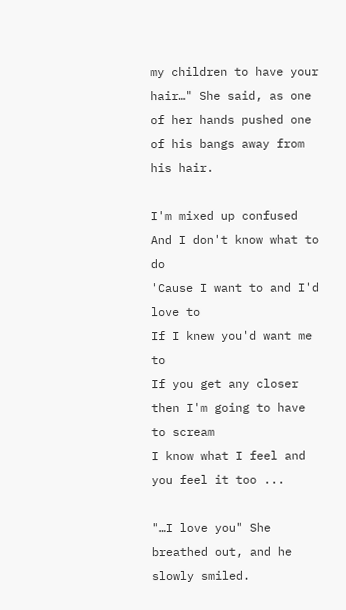my children to have your hair…" She said, as one of her hands pushed one of his bangs away from his hair.

I'm mixed up confused
And I don't know what to do
'Cause I want to and I'd love to
If I knew you'd want me to
If you get any closer then I'm going to have to scream
I know what I feel and you feel it too ...

"…I love you" She breathed out, and he slowly smiled.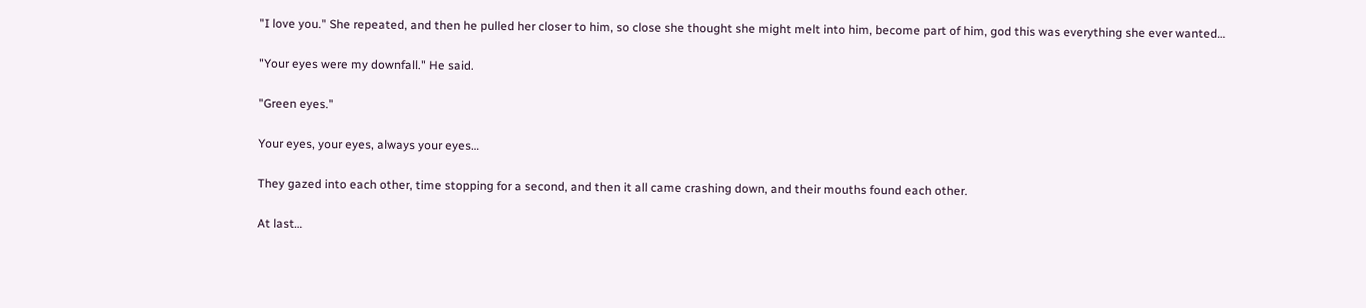"I love you." She repeated, and then he pulled her closer to him, so close she thought she might melt into him, become part of him, god this was everything she ever wanted…

"Your eyes were my downfall." He said.

"Green eyes."

Your eyes, your eyes, always your eyes…

They gazed into each other, time stopping for a second, and then it all came crashing down, and their mouths found each other.

At last…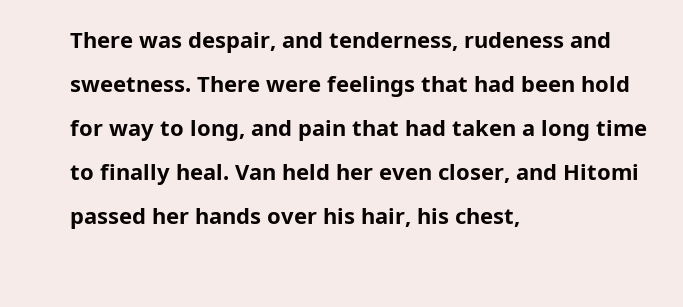There was despair, and tenderness, rudeness and sweetness. There were feelings that had been hold for way to long, and pain that had taken a long time to finally heal. Van held her even closer, and Hitomi passed her hands over his hair, his chest,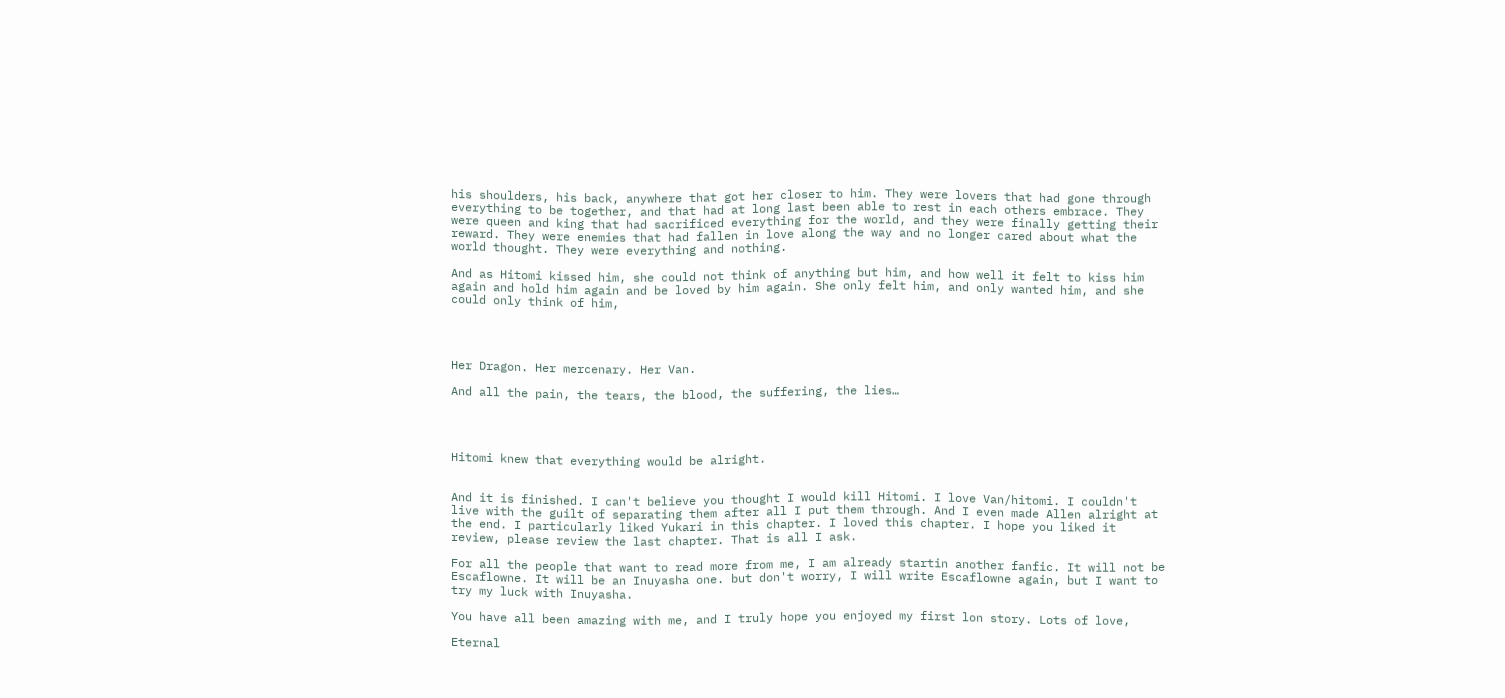his shoulders, his back, anywhere that got her closer to him. They were lovers that had gone through everything to be together, and that had at long last been able to rest in each others embrace. They were queen and king that had sacrificed everything for the world, and they were finally getting their reward. They were enemies that had fallen in love along the way and no longer cared about what the world thought. They were everything and nothing.

And as Hitomi kissed him, she could not think of anything but him, and how well it felt to kiss him again and hold him again and be loved by him again. She only felt him, and only wanted him, and she could only think of him,




Her Dragon. Her mercenary. Her Van.

And all the pain, the tears, the blood, the suffering, the lies…




Hitomi knew that everything would be alright.


And it is finished. I can't believe you thought I would kill Hitomi. I love Van/hitomi. I couldn't live with the guilt of separating them after all I put them through. And I even made Allen alright at the end. I particularly liked Yukari in this chapter. I loved this chapter. I hope you liked it review, please review the last chapter. That is all I ask.

For all the people that want to read more from me, I am already startin another fanfic. It will not be Escaflowne. It will be an Inuyasha one. but don't worry, I will write Escaflowne again, but I want to try my luck with Inuyasha.

You have all been amazing with me, and I truly hope you enjoyed my first lon story. Lots of love,

Eternal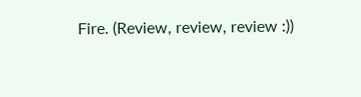Fire. (Review, review, review :))